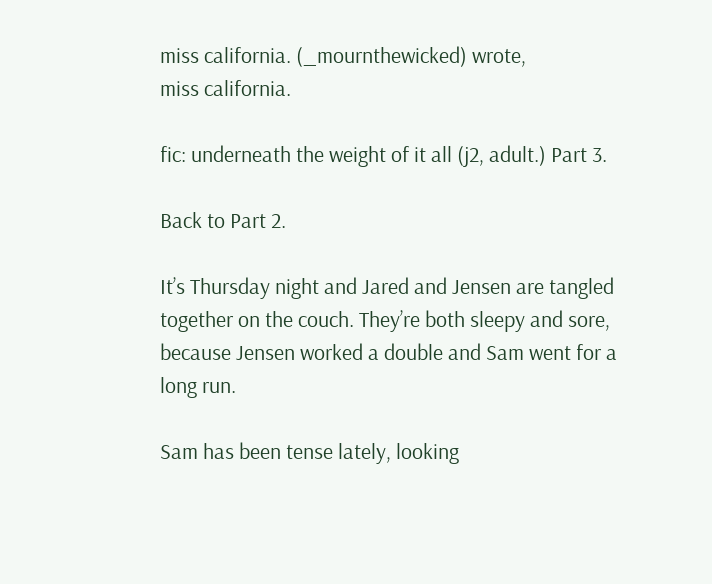miss california. (_mournthewicked) wrote,
miss california.

fic: underneath the weight of it all (j2, adult.) Part 3.

Back to Part 2.

It’s Thursday night and Jared and Jensen are tangled together on the couch. They’re both sleepy and sore, because Jensen worked a double and Sam went for a long run.

Sam has been tense lately, looking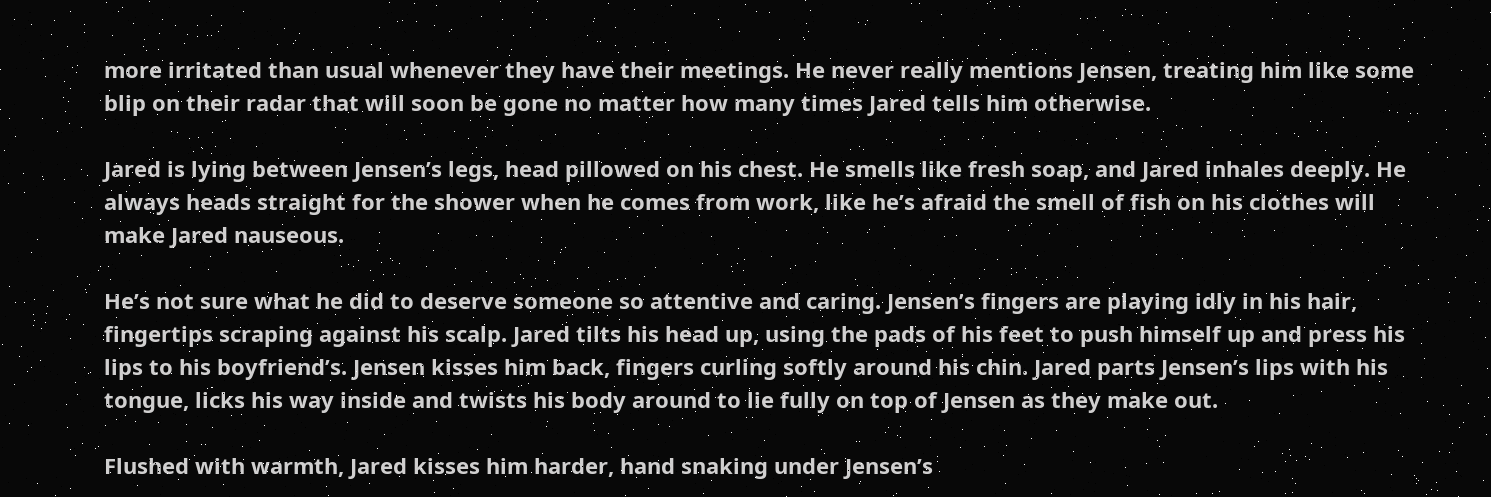more irritated than usual whenever they have their meetings. He never really mentions Jensen, treating him like some blip on their radar that will soon be gone no matter how many times Jared tells him otherwise.

Jared is lying between Jensen’s legs, head pillowed on his chest. He smells like fresh soap, and Jared inhales deeply. He always heads straight for the shower when he comes from work, like he’s afraid the smell of fish on his clothes will make Jared nauseous.

He’s not sure what he did to deserve someone so attentive and caring. Jensen’s fingers are playing idly in his hair, fingertips scraping against his scalp. Jared tilts his head up, using the pads of his feet to push himself up and press his lips to his boyfriend’s. Jensen kisses him back, fingers curling softly around his chin. Jared parts Jensen’s lips with his tongue, licks his way inside and twists his body around to lie fully on top of Jensen as they make out.

Flushed with warmth, Jared kisses him harder, hand snaking under Jensen’s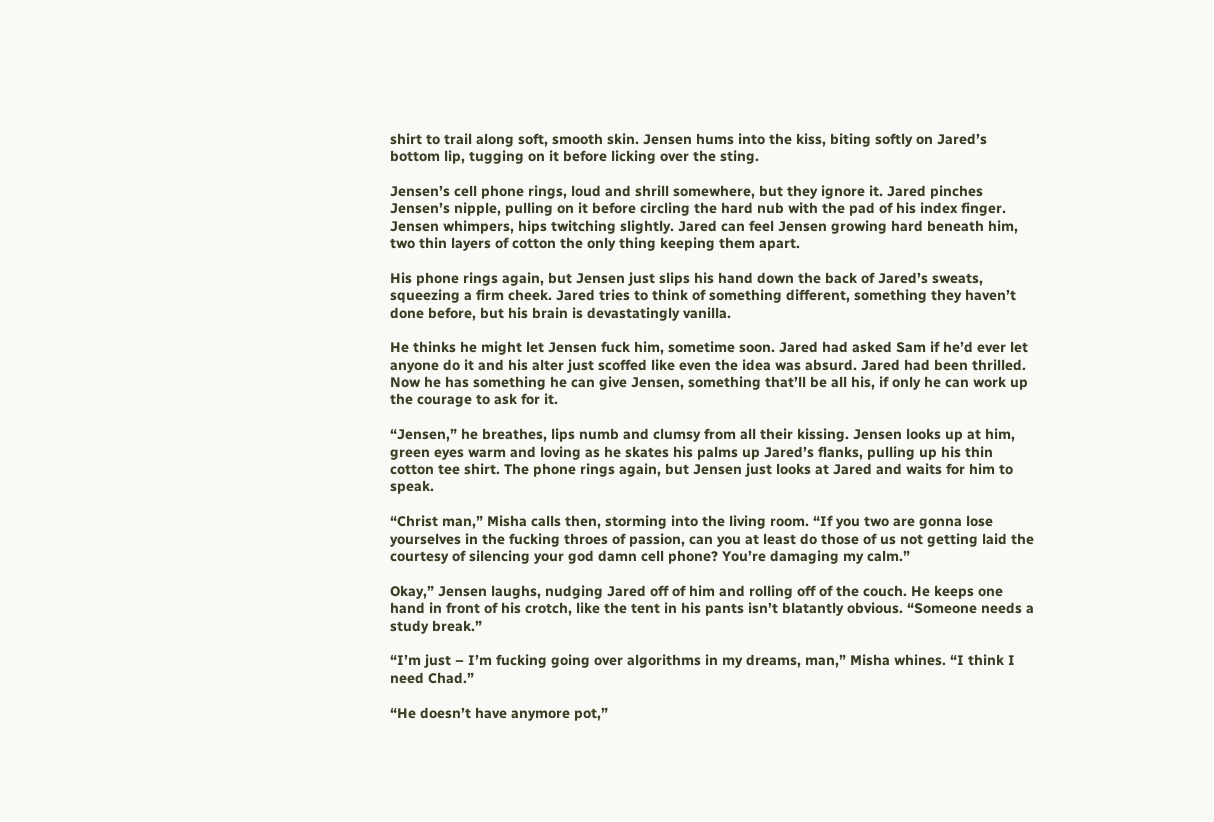shirt to trail along soft, smooth skin. Jensen hums into the kiss, biting softly on Jared’s bottom lip, tugging on it before licking over the sting.

Jensen’s cell phone rings, loud and shrill somewhere, but they ignore it. Jared pinches Jensen’s nipple, pulling on it before circling the hard nub with the pad of his index finger. Jensen whimpers, hips twitching slightly. Jared can feel Jensen growing hard beneath him, two thin layers of cotton the only thing keeping them apart.

His phone rings again, but Jensen just slips his hand down the back of Jared’s sweats, squeezing a firm cheek. Jared tries to think of something different, something they haven’t done before, but his brain is devastatingly vanilla.

He thinks he might let Jensen fuck him, sometime soon. Jared had asked Sam if he’d ever let anyone do it and his alter just scoffed like even the idea was absurd. Jared had been thrilled. Now he has something he can give Jensen, something that’ll be all his, if only he can work up the courage to ask for it.

“Jensen,” he breathes, lips numb and clumsy from all their kissing. Jensen looks up at him, green eyes warm and loving as he skates his palms up Jared’s flanks, pulling up his thin cotton tee shirt. The phone rings again, but Jensen just looks at Jared and waits for him to speak.

“Christ man,” Misha calls then, storming into the living room. “If you two are gonna lose yourselves in the fucking throes of passion, can you at least do those of us not getting laid the courtesy of silencing your god damn cell phone? You’re damaging my calm.”

Okay,” Jensen laughs, nudging Jared off of him and rolling off of the couch. He keeps one hand in front of his crotch, like the tent in his pants isn’t blatantly obvious. “Someone needs a study break.”

“I’m just – I’m fucking going over algorithms in my dreams, man,” Misha whines. “I think I need Chad.”

“He doesn’t have anymore pot,”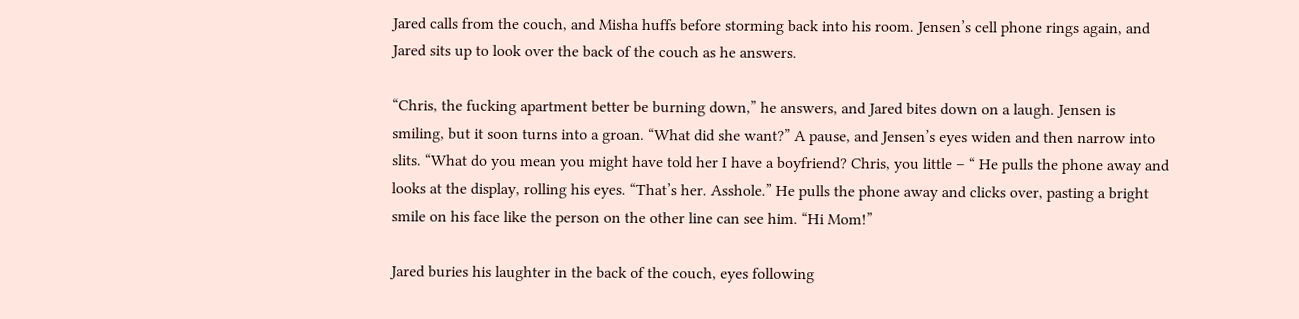Jared calls from the couch, and Misha huffs before storming back into his room. Jensen’s cell phone rings again, and Jared sits up to look over the back of the couch as he answers.

“Chris, the fucking apartment better be burning down,” he answers, and Jared bites down on a laugh. Jensen is smiling, but it soon turns into a groan. “What did she want?” A pause, and Jensen’s eyes widen and then narrow into slits. “What do you mean you might have told her I have a boyfriend? Chris, you little – “ He pulls the phone away and looks at the display, rolling his eyes. “That’s her. Asshole.” He pulls the phone away and clicks over, pasting a bright smile on his face like the person on the other line can see him. “Hi Mom!”

Jared buries his laughter in the back of the couch, eyes following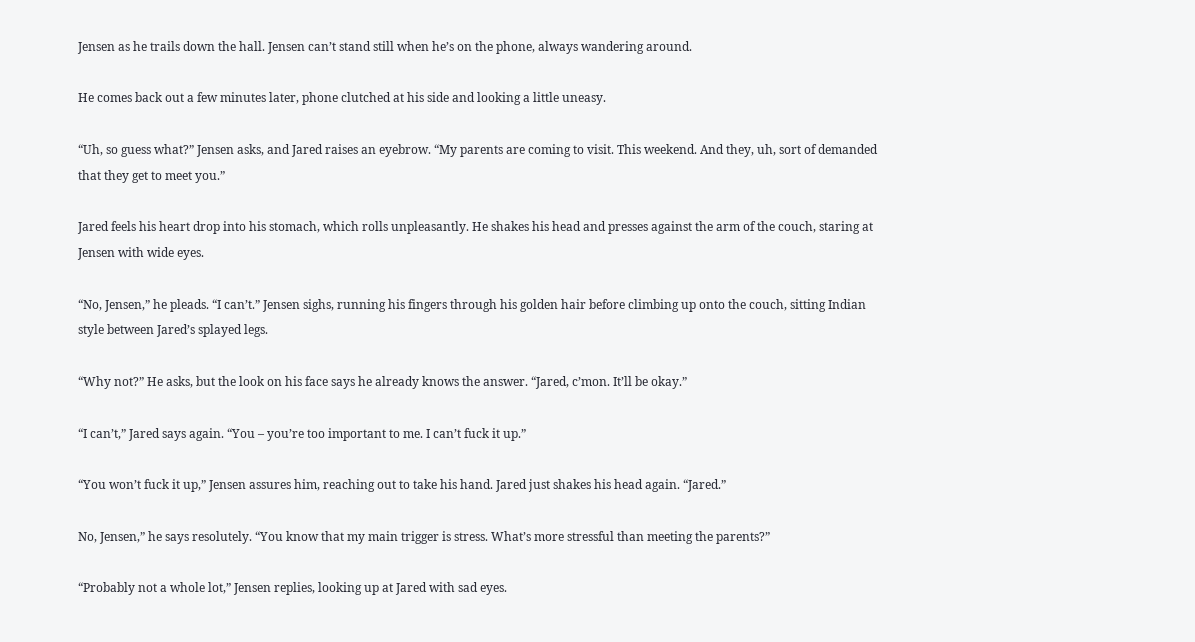Jensen as he trails down the hall. Jensen can’t stand still when he’s on the phone, always wandering around.

He comes back out a few minutes later, phone clutched at his side and looking a little uneasy.

“Uh, so guess what?” Jensen asks, and Jared raises an eyebrow. “My parents are coming to visit. This weekend. And they, uh, sort of demanded that they get to meet you.”

Jared feels his heart drop into his stomach, which rolls unpleasantly. He shakes his head and presses against the arm of the couch, staring at Jensen with wide eyes.

“No, Jensen,” he pleads. “I can’t.” Jensen sighs, running his fingers through his golden hair before climbing up onto the couch, sitting Indian style between Jared’s splayed legs.

“Why not?” He asks, but the look on his face says he already knows the answer. “Jared, c’mon. It’ll be okay.”

“I can’t,” Jared says again. “You – you’re too important to me. I can’t fuck it up.”

“You won’t fuck it up,” Jensen assures him, reaching out to take his hand. Jared just shakes his head again. “Jared.”

No, Jensen,” he says resolutely. “You know that my main trigger is stress. What’s more stressful than meeting the parents?”

“Probably not a whole lot,” Jensen replies, looking up at Jared with sad eyes.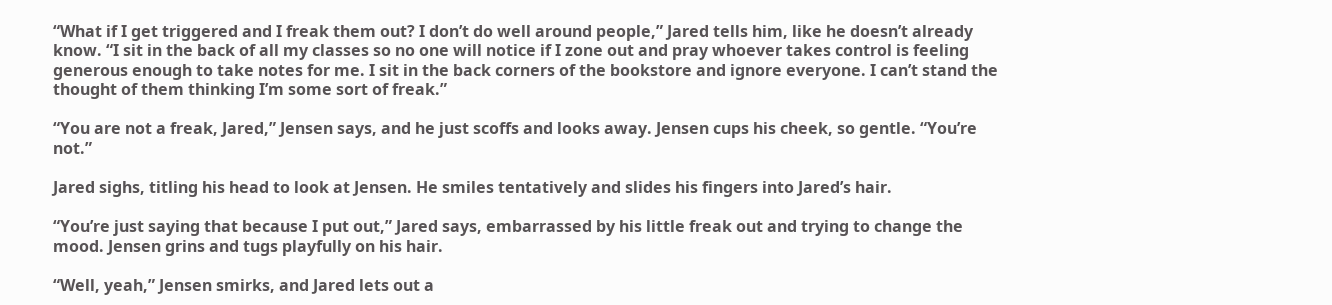“What if I get triggered and I freak them out? I don’t do well around people,” Jared tells him, like he doesn’t already know. “I sit in the back of all my classes so no one will notice if I zone out and pray whoever takes control is feeling generous enough to take notes for me. I sit in the back corners of the bookstore and ignore everyone. I can’t stand the thought of them thinking I’m some sort of freak.”

“You are not a freak, Jared,” Jensen says, and he just scoffs and looks away. Jensen cups his cheek, so gentle. “You’re not.”

Jared sighs, titling his head to look at Jensen. He smiles tentatively and slides his fingers into Jared’s hair.

“You’re just saying that because I put out,” Jared says, embarrassed by his little freak out and trying to change the mood. Jensen grins and tugs playfully on his hair.

“Well, yeah,” Jensen smirks, and Jared lets out a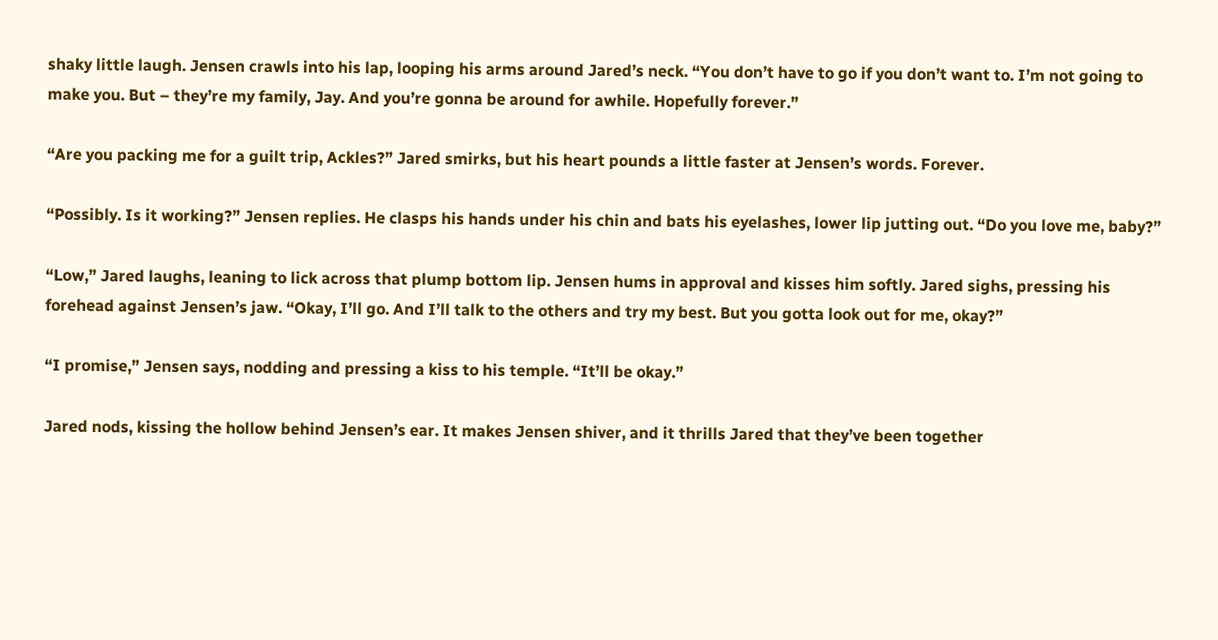shaky little laugh. Jensen crawls into his lap, looping his arms around Jared’s neck. “You don’t have to go if you don’t want to. I’m not going to make you. But – they’re my family, Jay. And you’re gonna be around for awhile. Hopefully forever.”

“Are you packing me for a guilt trip, Ackles?” Jared smirks, but his heart pounds a little faster at Jensen’s words. Forever.

“Possibly. Is it working?” Jensen replies. He clasps his hands under his chin and bats his eyelashes, lower lip jutting out. “Do you love me, baby?”

“Low,” Jared laughs, leaning to lick across that plump bottom lip. Jensen hums in approval and kisses him softly. Jared sighs, pressing his forehead against Jensen’s jaw. “Okay, I’ll go. And I’ll talk to the others and try my best. But you gotta look out for me, okay?”

“I promise,” Jensen says, nodding and pressing a kiss to his temple. “It’ll be okay.”

Jared nods, kissing the hollow behind Jensen’s ear. It makes Jensen shiver, and it thrills Jared that they’ve been together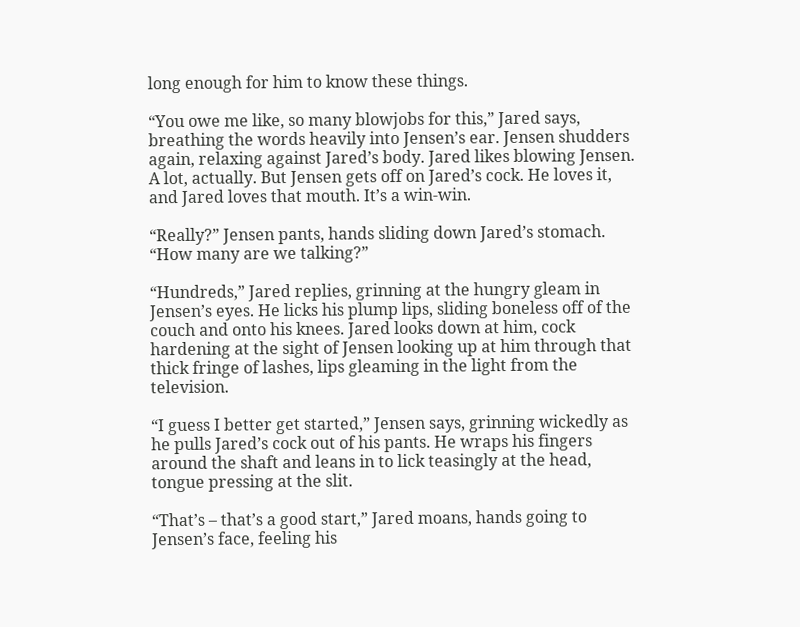long enough for him to know these things.

“You owe me like, so many blowjobs for this,” Jared says, breathing the words heavily into Jensen’s ear. Jensen shudders again, relaxing against Jared’s body. Jared likes blowing Jensen. A lot, actually. But Jensen gets off on Jared’s cock. He loves it, and Jared loves that mouth. It’s a win-win.

“Really?” Jensen pants, hands sliding down Jared’s stomach. “How many are we talking?”

“Hundreds,” Jared replies, grinning at the hungry gleam in Jensen’s eyes. He licks his plump lips, sliding boneless off of the couch and onto his knees. Jared looks down at him, cock hardening at the sight of Jensen looking up at him through that thick fringe of lashes, lips gleaming in the light from the television.

“I guess I better get started,” Jensen says, grinning wickedly as he pulls Jared’s cock out of his pants. He wraps his fingers around the shaft and leans in to lick teasingly at the head, tongue pressing at the slit.

“That’s – that’s a good start,” Jared moans, hands going to Jensen’s face, feeling his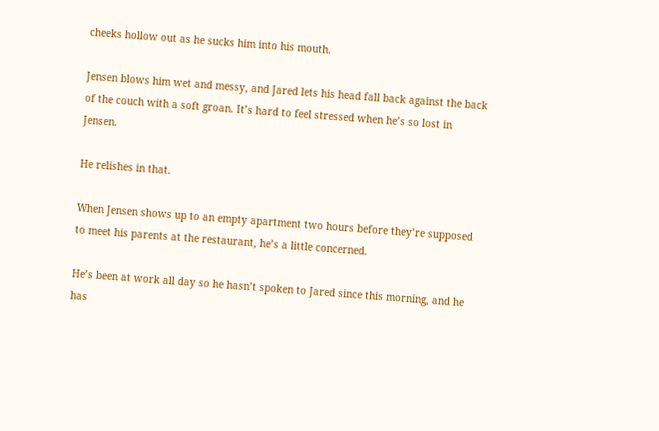cheeks hollow out as he sucks him into his mouth.

Jensen blows him wet and messy, and Jared lets his head fall back against the back of the couch with a soft groan. It’s hard to feel stressed when he’s so lost in Jensen.

He relishes in that.

When Jensen shows up to an empty apartment two hours before they’re supposed to meet his parents at the restaurant, he’s a little concerned.

He’s been at work all day so he hasn’t spoken to Jared since this morning, and he has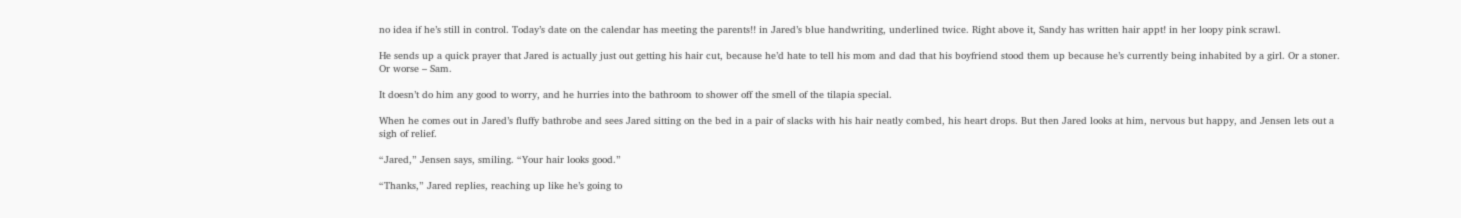no idea if he’s still in control. Today’s date on the calendar has meeting the parents!! in Jared’s blue handwriting, underlined twice. Right above it, Sandy has written hair appt! in her loopy pink scrawl.

He sends up a quick prayer that Jared is actually just out getting his hair cut, because he’d hate to tell his mom and dad that his boyfriend stood them up because he’s currently being inhabited by a girl. Or a stoner. Or worse – Sam.

It doesn’t do him any good to worry, and he hurries into the bathroom to shower off the smell of the tilapia special.

When he comes out in Jared’s fluffy bathrobe and sees Jared sitting on the bed in a pair of slacks with his hair neatly combed, his heart drops. But then Jared looks at him, nervous but happy, and Jensen lets out a sigh of relief.

“Jared,” Jensen says, smiling. “Your hair looks good.”

“Thanks,” Jared replies, reaching up like he’s going to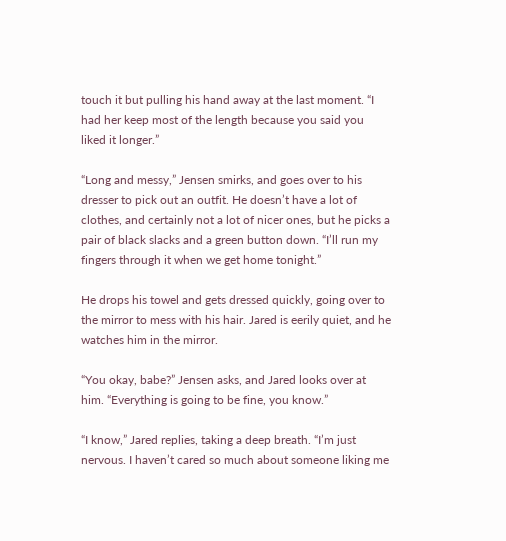touch it but pulling his hand away at the last moment. “I had her keep most of the length because you said you liked it longer.”

“Long and messy,” Jensen smirks, and goes over to his dresser to pick out an outfit. He doesn’t have a lot of clothes, and certainly not a lot of nicer ones, but he picks a pair of black slacks and a green button down. “I’ll run my fingers through it when we get home tonight.”

He drops his towel and gets dressed quickly, going over to the mirror to mess with his hair. Jared is eerily quiet, and he watches him in the mirror.

“You okay, babe?” Jensen asks, and Jared looks over at him. “Everything is going to be fine, you know.”

“I know,” Jared replies, taking a deep breath. “I’m just nervous. I haven’t cared so much about someone liking me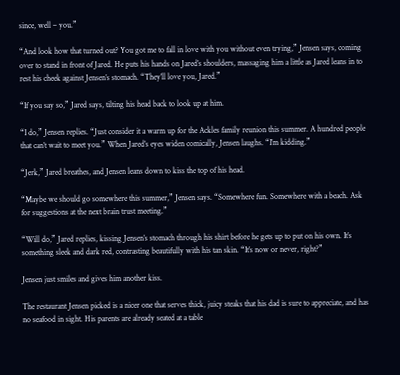since, well – you.”

“And look how that turned out? You got me to fall in love with you without even trying,” Jensen says, coming over to stand in front of Jared. He puts his hands on Jared’s shoulders, massaging him a little as Jared leans in to rest his cheek against Jensen’s stomach. “They’ll love you, Jared.”

“If you say so,” Jared says, tilting his head back to look up at him.

“I do,” Jensen replies. “Just consider it a warm up for the Ackles family reunion this summer. A hundred people that can’t wait to meet you.” When Jared’s eyes widen comically, Jensen laughs. “I’m kidding.”

“Jerk,” Jared breathes, and Jensen leans down to kiss the top of his head.

“Maybe we should go somewhere this summer,” Jensen says. “Somewhere fun. Somewhere with a beach. Ask for suggestions at the next brain trust meeting.”

“Will do,” Jared replies, kissing Jensen’s stomach through his shirt before he gets up to put on his own. It’s something sleek and dark red, contrasting beautifully with his tan skin. “It’s now or never, right?”

Jensen just smiles and gives him another kiss.

The restaurant Jensen picked is a nicer one that serves thick, juicy steaks that his dad is sure to appreciate, and has no seafood in sight. His parents are already seated at a table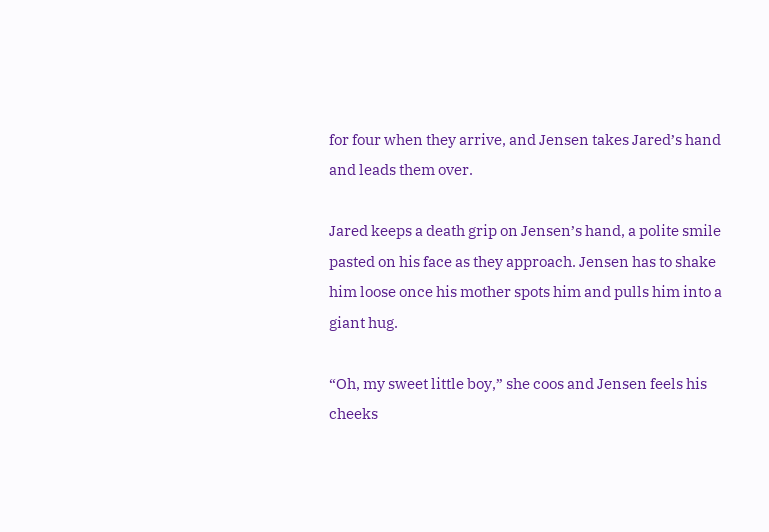for four when they arrive, and Jensen takes Jared’s hand and leads them over.

Jared keeps a death grip on Jensen’s hand, a polite smile pasted on his face as they approach. Jensen has to shake him loose once his mother spots him and pulls him into a giant hug.

“Oh, my sweet little boy,” she coos and Jensen feels his cheeks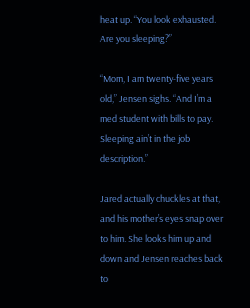heat up. “You look exhausted. Are you sleeping?”

“Mom, I am twenty-five years old,” Jensen sighs. “And I’m a med student with bills to pay. Sleeping ain’t in the job description.”

Jared actually chuckles at that, and his mother’s eyes snap over to him. She looks him up and down and Jensen reaches back to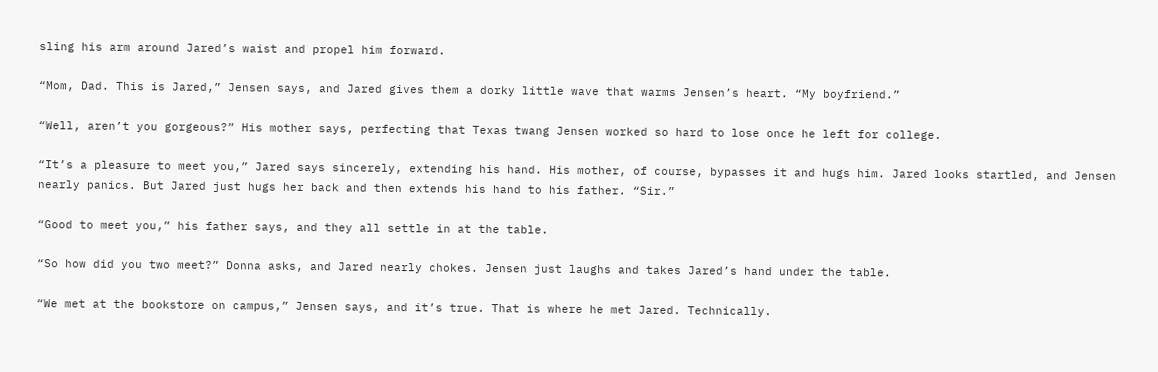sling his arm around Jared’s waist and propel him forward.

“Mom, Dad. This is Jared,” Jensen says, and Jared gives them a dorky little wave that warms Jensen’s heart. “My boyfriend.”

“Well, aren’t you gorgeous?” His mother says, perfecting that Texas twang Jensen worked so hard to lose once he left for college.

“It’s a pleasure to meet you,” Jared says sincerely, extending his hand. His mother, of course, bypasses it and hugs him. Jared looks startled, and Jensen nearly panics. But Jared just hugs her back and then extends his hand to his father. “Sir.”

“Good to meet you,” his father says, and they all settle in at the table.

“So how did you two meet?” Donna asks, and Jared nearly chokes. Jensen just laughs and takes Jared’s hand under the table.

“We met at the bookstore on campus,” Jensen says, and it’s true. That is where he met Jared. Technically.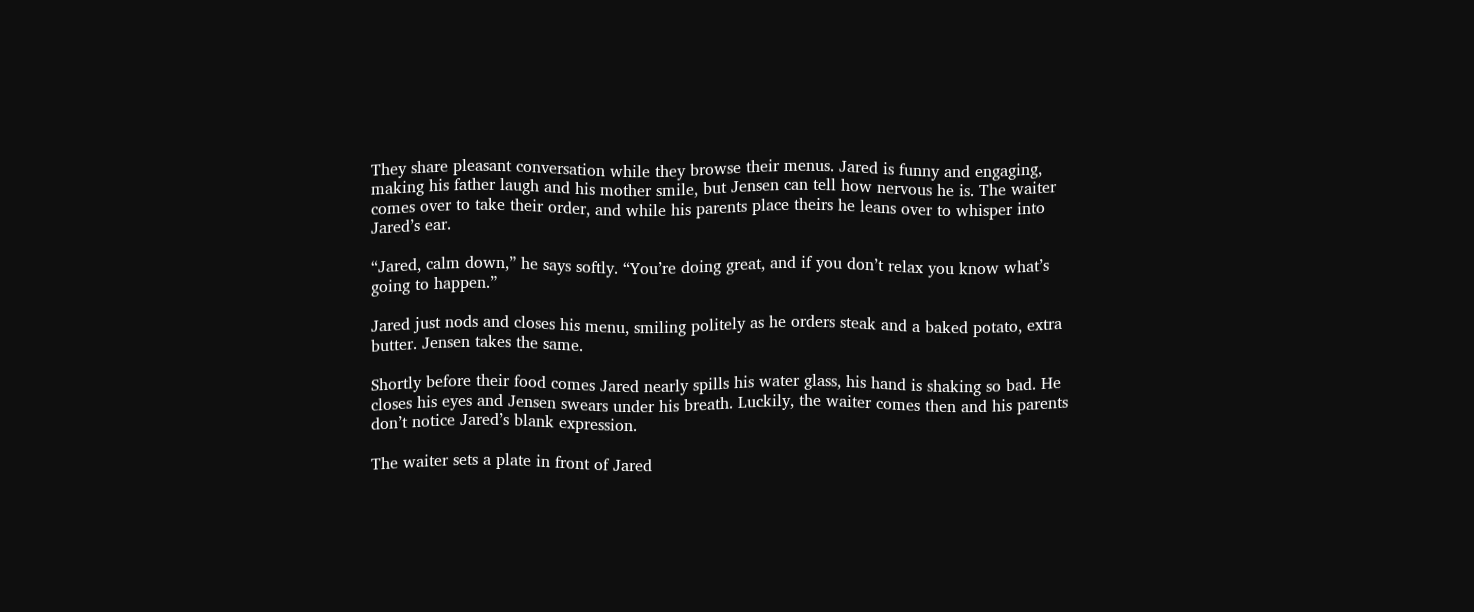They share pleasant conversation while they browse their menus. Jared is funny and engaging, making his father laugh and his mother smile, but Jensen can tell how nervous he is. The waiter comes over to take their order, and while his parents place theirs he leans over to whisper into Jared’s ear.

“Jared, calm down,” he says softly. “You’re doing great, and if you don’t relax you know what’s going to happen.”

Jared just nods and closes his menu, smiling politely as he orders steak and a baked potato, extra butter. Jensen takes the same.

Shortly before their food comes Jared nearly spills his water glass, his hand is shaking so bad. He closes his eyes and Jensen swears under his breath. Luckily, the waiter comes then and his parents don’t notice Jared’s blank expression.

The waiter sets a plate in front of Jared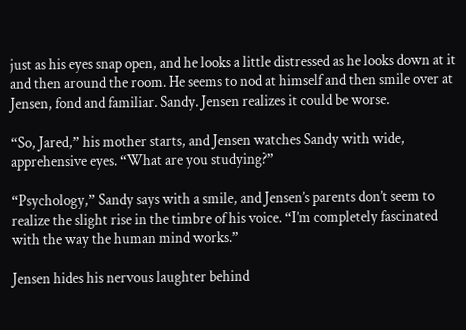just as his eyes snap open, and he looks a little distressed as he looks down at it and then around the room. He seems to nod at himself and then smile over at Jensen, fond and familiar. Sandy. Jensen realizes it could be worse.

“So, Jared,” his mother starts, and Jensen watches Sandy with wide, apprehensive eyes. “What are you studying?”

“Psychology,” Sandy says with a smile, and Jensen’s parents don’t seem to realize the slight rise in the timbre of his voice. “I’m completely fascinated with the way the human mind works.”

Jensen hides his nervous laughter behind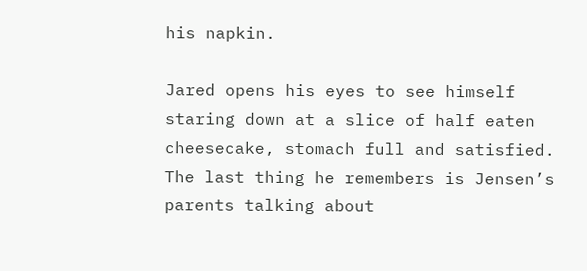his napkin.

Jared opens his eyes to see himself staring down at a slice of half eaten cheesecake, stomach full and satisfied. The last thing he remembers is Jensen’s parents talking about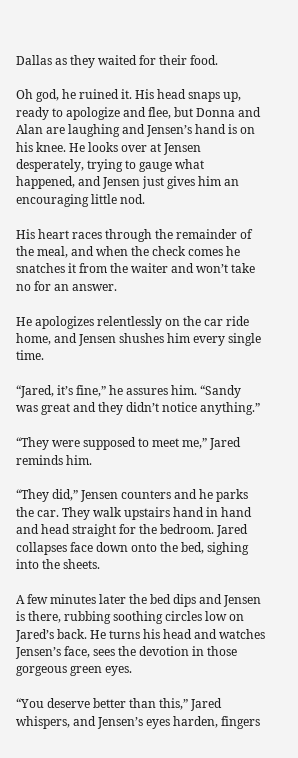Dallas as they waited for their food.

Oh god, he ruined it. His head snaps up, ready to apologize and flee, but Donna and Alan are laughing and Jensen’s hand is on his knee. He looks over at Jensen desperately, trying to gauge what happened, and Jensen just gives him an encouraging little nod.

His heart races through the remainder of the meal, and when the check comes he snatches it from the waiter and won’t take no for an answer.

He apologizes relentlessly on the car ride home, and Jensen shushes him every single time.

“Jared, it’s fine,” he assures him. “Sandy was great and they didn’t notice anything.”

“They were supposed to meet me,” Jared reminds him.

“They did,” Jensen counters and he parks the car. They walk upstairs hand in hand and head straight for the bedroom. Jared collapses face down onto the bed, sighing into the sheets.

A few minutes later the bed dips and Jensen is there, rubbing soothing circles low on Jared’s back. He turns his head and watches Jensen’s face, sees the devotion in those gorgeous green eyes.

“You deserve better than this,” Jared whispers, and Jensen’s eyes harden, fingers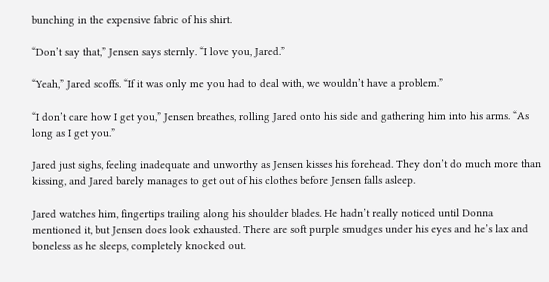bunching in the expensive fabric of his shirt.

“Don’t say that,” Jensen says sternly. “I love you, Jared.”

“Yeah,” Jared scoffs. “If it was only me you had to deal with, we wouldn’t have a problem.”

“I don’t care how I get you,” Jensen breathes, rolling Jared onto his side and gathering him into his arms. “As long as I get you.”

Jared just sighs, feeling inadequate and unworthy as Jensen kisses his forehead. They don’t do much more than kissing, and Jared barely manages to get out of his clothes before Jensen falls asleep.

Jared watches him, fingertips trailing along his shoulder blades. He hadn’t really noticed until Donna mentioned it, but Jensen does look exhausted. There are soft purple smudges under his eyes and he’s lax and boneless as he sleeps, completely knocked out.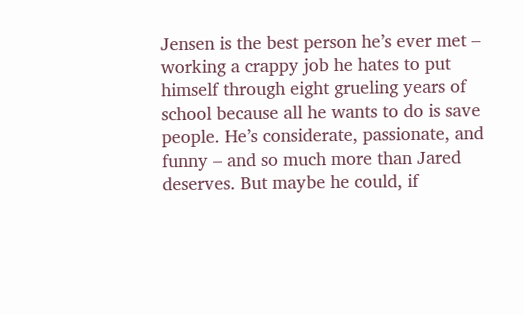Jensen is the best person he’s ever met – working a crappy job he hates to put himself through eight grueling years of school because all he wants to do is save people. He’s considerate, passionate, and funny – and so much more than Jared deserves. But maybe he could, if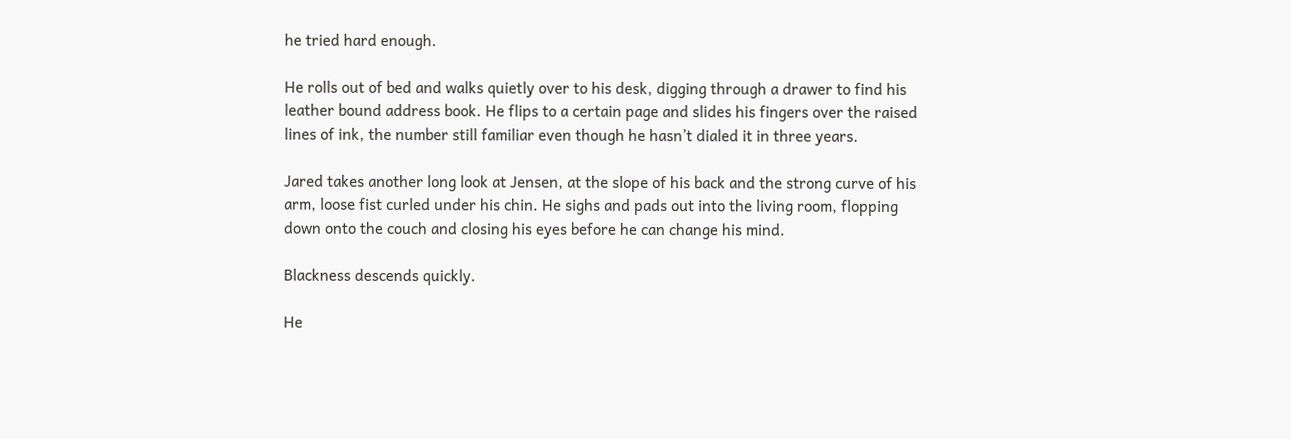he tried hard enough.

He rolls out of bed and walks quietly over to his desk, digging through a drawer to find his leather bound address book. He flips to a certain page and slides his fingers over the raised lines of ink, the number still familiar even though he hasn’t dialed it in three years.

Jared takes another long look at Jensen, at the slope of his back and the strong curve of his arm, loose fist curled under his chin. He sighs and pads out into the living room, flopping down onto the couch and closing his eyes before he can change his mind.

Blackness descends quickly.

He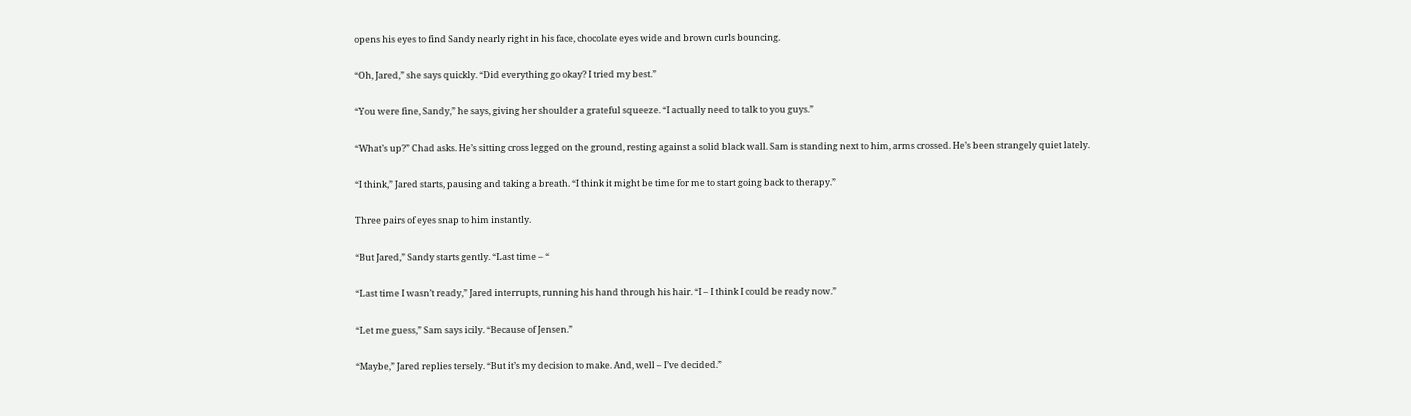opens his eyes to find Sandy nearly right in his face, chocolate eyes wide and brown curls bouncing.

“Oh, Jared,” she says quickly. “Did everything go okay? I tried my best.”

“You were fine, Sandy,” he says, giving her shoulder a grateful squeeze. “I actually need to talk to you guys.”

“What’s up?” Chad asks. He’s sitting cross legged on the ground, resting against a solid black wall. Sam is standing next to him, arms crossed. He’s been strangely quiet lately.

“I think,” Jared starts, pausing and taking a breath. “I think it might be time for me to start going back to therapy.”

Three pairs of eyes snap to him instantly.

“But Jared,” Sandy starts gently. “Last time – “

“Last time I wasn’t ready,” Jared interrupts, running his hand through his hair. “I – I think I could be ready now.”

“Let me guess,” Sam says icily. “Because of Jensen.”

“Maybe,” Jared replies tersely. “But it’s my decision to make. And, well – I’ve decided.”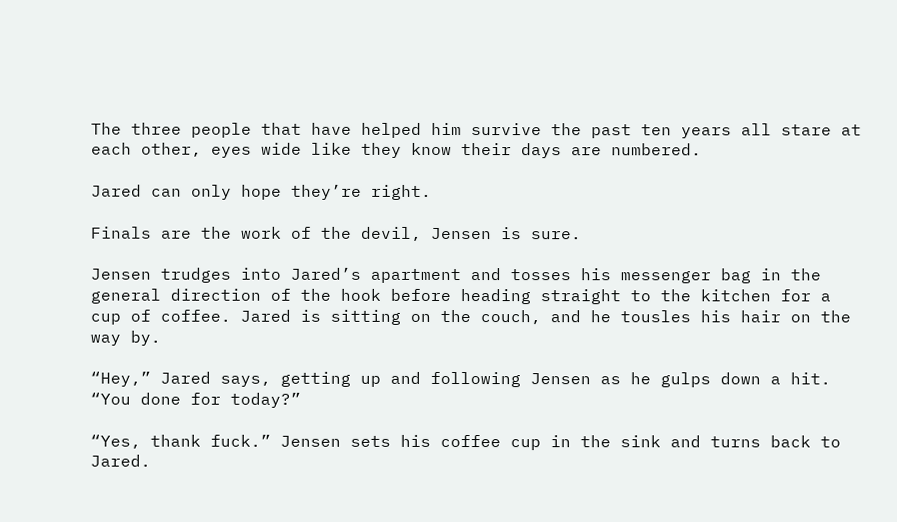The three people that have helped him survive the past ten years all stare at each other, eyes wide like they know their days are numbered.

Jared can only hope they’re right.

Finals are the work of the devil, Jensen is sure.

Jensen trudges into Jared’s apartment and tosses his messenger bag in the general direction of the hook before heading straight to the kitchen for a cup of coffee. Jared is sitting on the couch, and he tousles his hair on the way by.

“Hey,” Jared says, getting up and following Jensen as he gulps down a hit. “You done for today?”

“Yes, thank fuck.” Jensen sets his coffee cup in the sink and turns back to Jared.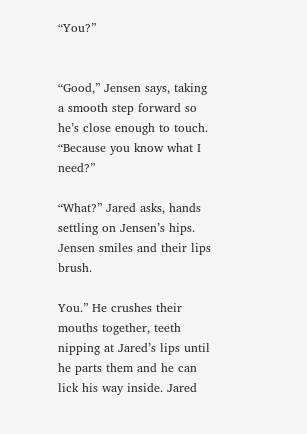“You?”


“Good,” Jensen says, taking a smooth step forward so he’s close enough to touch. “Because you know what I need?”

“What?” Jared asks, hands settling on Jensen’s hips. Jensen smiles and their lips brush.

You.” He crushes their mouths together, teeth nipping at Jared’s lips until he parts them and he can lick his way inside. Jared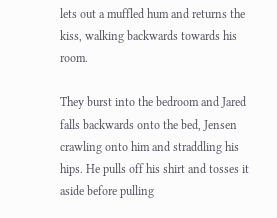lets out a muffled hum and returns the kiss, walking backwards towards his room.

They burst into the bedroom and Jared falls backwards onto the bed, Jensen crawling onto him and straddling his hips. He pulls off his shirt and tosses it aside before pulling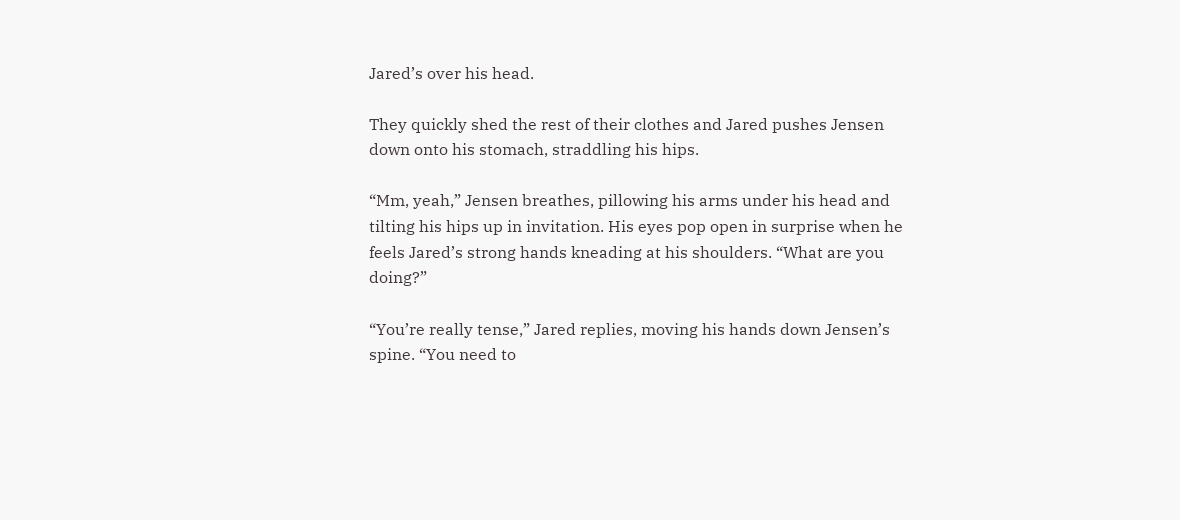Jared’s over his head.

They quickly shed the rest of their clothes and Jared pushes Jensen down onto his stomach, straddling his hips.

“Mm, yeah,” Jensen breathes, pillowing his arms under his head and tilting his hips up in invitation. His eyes pop open in surprise when he feels Jared’s strong hands kneading at his shoulders. “What are you doing?”

“You’re really tense,” Jared replies, moving his hands down Jensen’s spine. “You need to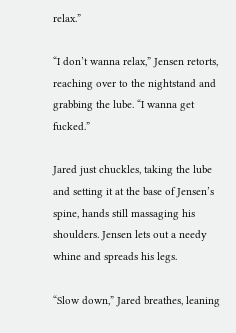relax.”

“I don’t wanna relax,” Jensen retorts, reaching over to the nightstand and grabbing the lube. “I wanna get fucked.”

Jared just chuckles, taking the lube and setting it at the base of Jensen’s spine, hands still massaging his shoulders. Jensen lets out a needy whine and spreads his legs.

“Slow down,” Jared breathes, leaning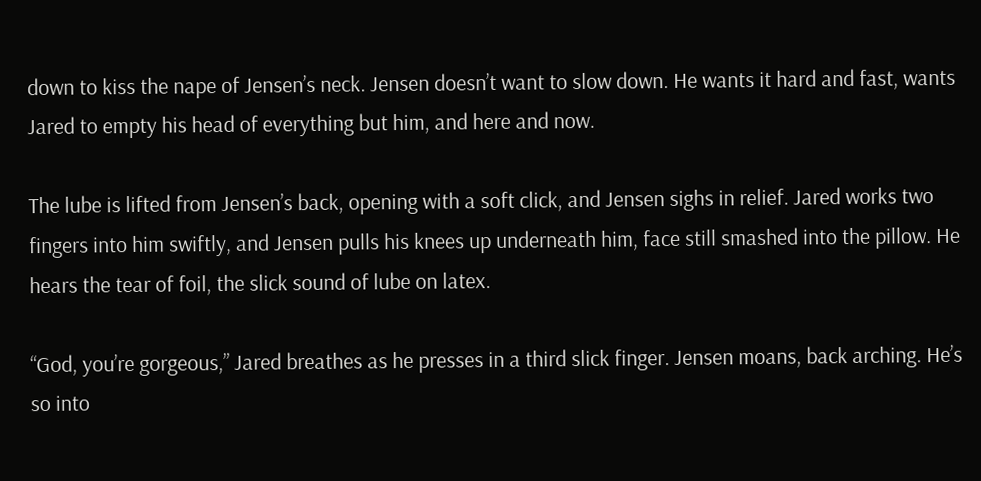down to kiss the nape of Jensen’s neck. Jensen doesn’t want to slow down. He wants it hard and fast, wants Jared to empty his head of everything but him, and here and now.

The lube is lifted from Jensen’s back, opening with a soft click, and Jensen sighs in relief. Jared works two fingers into him swiftly, and Jensen pulls his knees up underneath him, face still smashed into the pillow. He hears the tear of foil, the slick sound of lube on latex.

“God, you’re gorgeous,” Jared breathes as he presses in a third slick finger. Jensen moans, back arching. He’s so into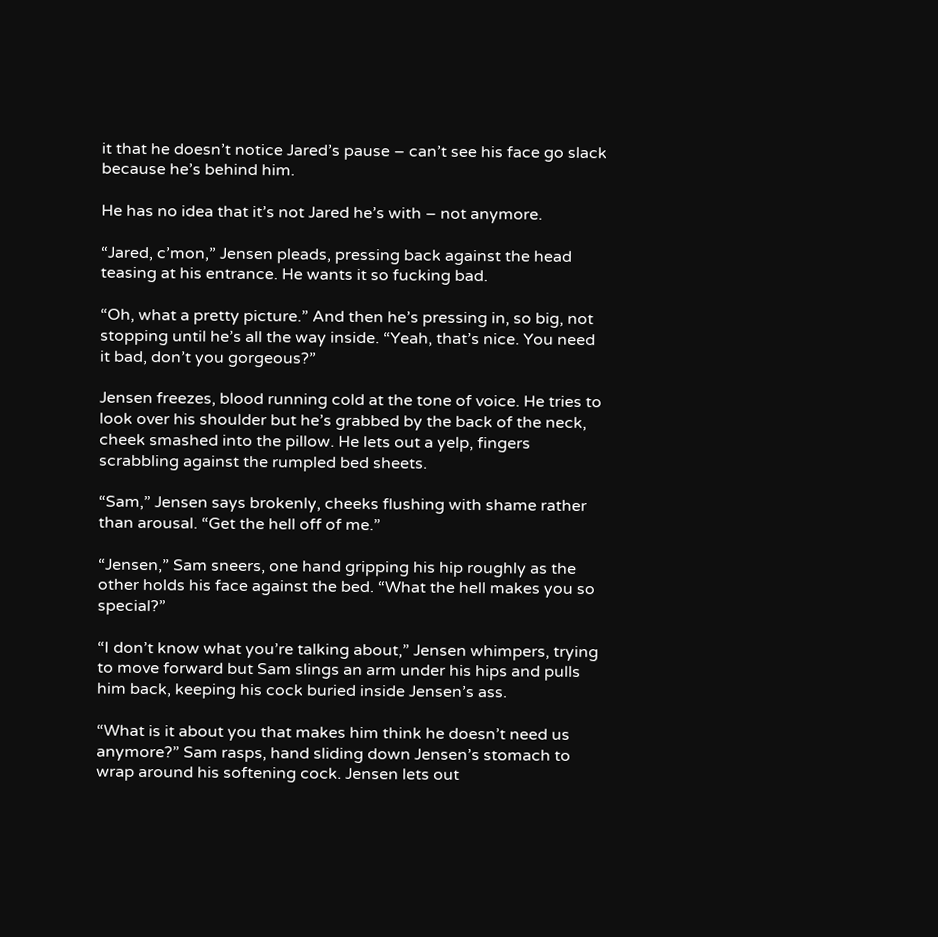it that he doesn’t notice Jared’s pause – can’t see his face go slack because he’s behind him.

He has no idea that it’s not Jared he’s with – not anymore.

“Jared, c’mon,” Jensen pleads, pressing back against the head teasing at his entrance. He wants it so fucking bad.

“Oh, what a pretty picture.” And then he’s pressing in, so big, not stopping until he’s all the way inside. “Yeah, that’s nice. You need it bad, don’t you gorgeous?”

Jensen freezes, blood running cold at the tone of voice. He tries to look over his shoulder but he’s grabbed by the back of the neck, cheek smashed into the pillow. He lets out a yelp, fingers scrabbling against the rumpled bed sheets.

“Sam,” Jensen says brokenly, cheeks flushing with shame rather than arousal. “Get the hell off of me.”

“Jensen,” Sam sneers, one hand gripping his hip roughly as the other holds his face against the bed. “What the hell makes you so special?”

“I don’t know what you’re talking about,” Jensen whimpers, trying to move forward but Sam slings an arm under his hips and pulls him back, keeping his cock buried inside Jensen’s ass.

“What is it about you that makes him think he doesn’t need us anymore?” Sam rasps, hand sliding down Jensen’s stomach to wrap around his softening cock. Jensen lets out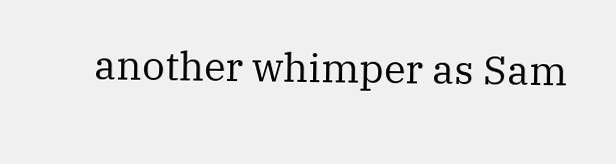another whimper as Sam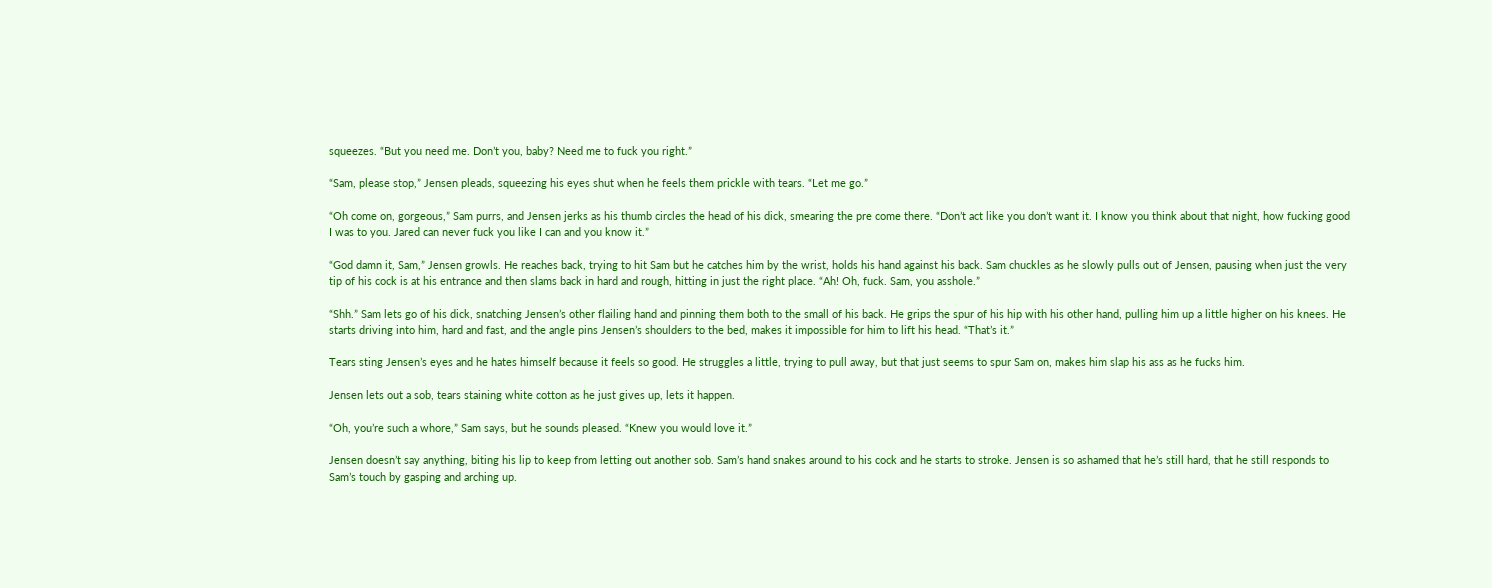squeezes. “But you need me. Don’t you, baby? Need me to fuck you right.”

“Sam, please stop,” Jensen pleads, squeezing his eyes shut when he feels them prickle with tears. “Let me go.”

“Oh come on, gorgeous,” Sam purrs, and Jensen jerks as his thumb circles the head of his dick, smearing the pre come there. “Don’t act like you don’t want it. I know you think about that night, how fucking good I was to you. Jared can never fuck you like I can and you know it.”

“God damn it, Sam,” Jensen growls. He reaches back, trying to hit Sam but he catches him by the wrist, holds his hand against his back. Sam chuckles as he slowly pulls out of Jensen, pausing when just the very tip of his cock is at his entrance and then slams back in hard and rough, hitting in just the right place. “Ah! Oh, fuck. Sam, you asshole.”

“Shh.” Sam lets go of his dick, snatching Jensen’s other flailing hand and pinning them both to the small of his back. He grips the spur of his hip with his other hand, pulling him up a little higher on his knees. He starts driving into him, hard and fast, and the angle pins Jensen’s shoulders to the bed, makes it impossible for him to lift his head. “That’s it.”

Tears sting Jensen’s eyes and he hates himself because it feels so good. He struggles a little, trying to pull away, but that just seems to spur Sam on, makes him slap his ass as he fucks him.

Jensen lets out a sob, tears staining white cotton as he just gives up, lets it happen.

“Oh, you’re such a whore,” Sam says, but he sounds pleased. “Knew you would love it.”

Jensen doesn’t say anything, biting his lip to keep from letting out another sob. Sam’s hand snakes around to his cock and he starts to stroke. Jensen is so ashamed that he’s still hard, that he still responds to Sam’s touch by gasping and arching up.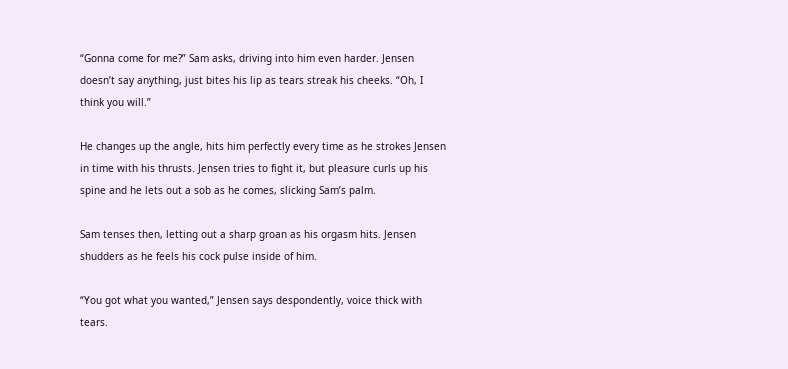“Gonna come for me?” Sam asks, driving into him even harder. Jensen doesn’t say anything, just bites his lip as tears streak his cheeks. “Oh, I think you will.”

He changes up the angle, hits him perfectly every time as he strokes Jensen in time with his thrusts. Jensen tries to fight it, but pleasure curls up his spine and he lets out a sob as he comes, slicking Sam’s palm.

Sam tenses then, letting out a sharp groan as his orgasm hits. Jensen shudders as he feels his cock pulse inside of him.

“You got what you wanted,” Jensen says despondently, voice thick with tears.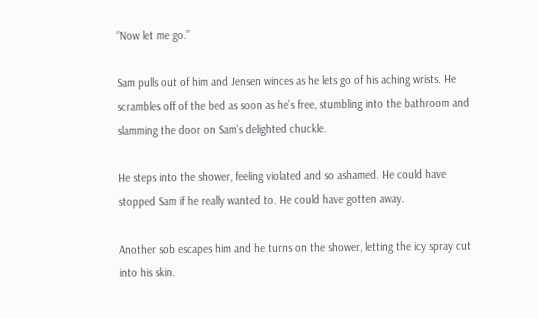“Now let me go.”

Sam pulls out of him and Jensen winces as he lets go of his aching wrists. He scrambles off of the bed as soon as he’s free, stumbling into the bathroom and slamming the door on Sam’s delighted chuckle.

He steps into the shower, feeling violated and so ashamed. He could have stopped Sam if he really wanted to. He could have gotten away.

Another sob escapes him and he turns on the shower, letting the icy spray cut into his skin.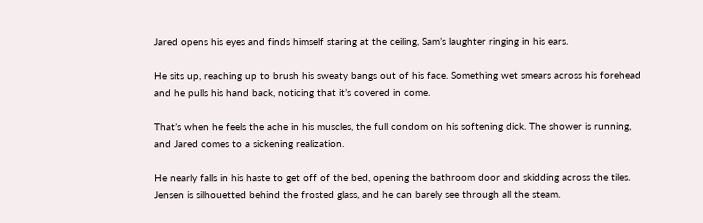Jared opens his eyes and finds himself staring at the ceiling, Sam’s laughter ringing in his ears.

He sits up, reaching up to brush his sweaty bangs out of his face. Something wet smears across his forehead and he pulls his hand back, noticing that it’s covered in come.

That’s when he feels the ache in his muscles, the full condom on his softening dick. The shower is running, and Jared comes to a sickening realization.

He nearly falls in his haste to get off of the bed, opening the bathroom door and skidding across the tiles. Jensen is silhouetted behind the frosted glass, and he can barely see through all the steam.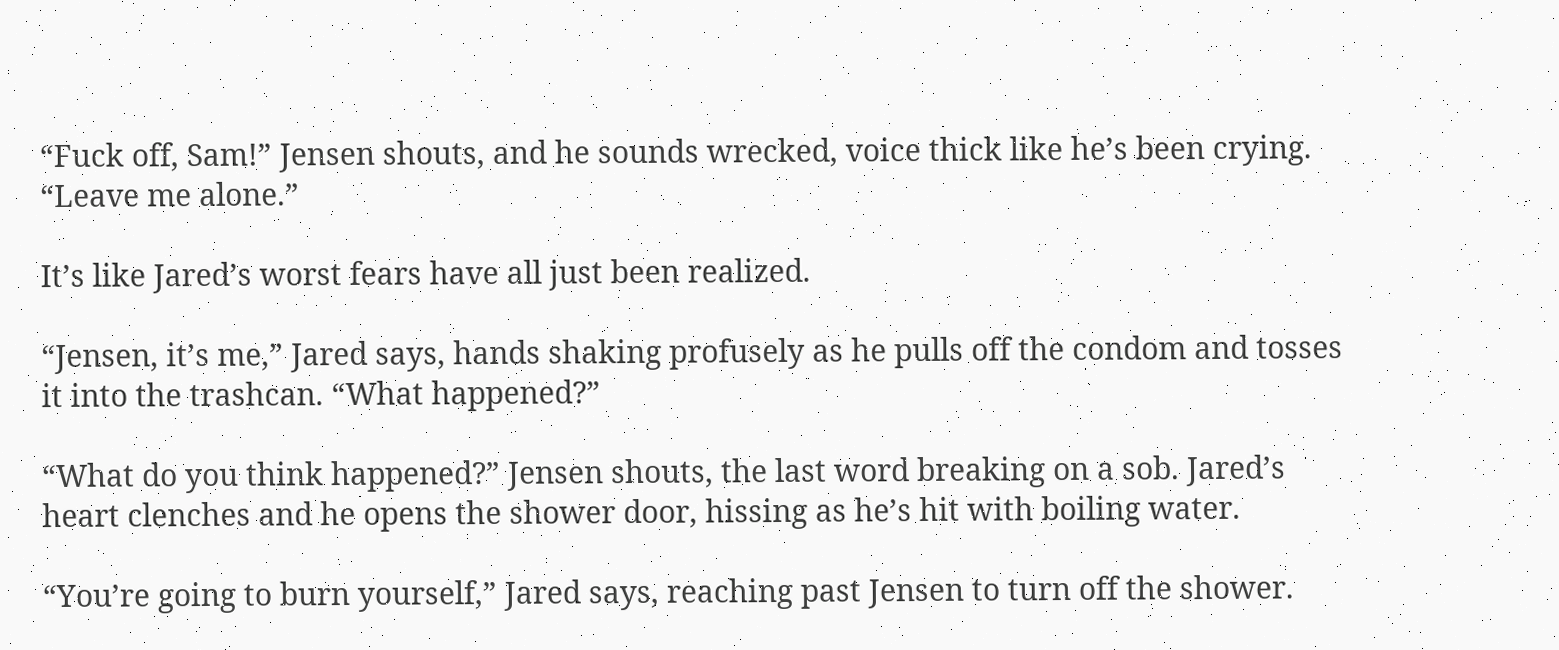“Fuck off, Sam!” Jensen shouts, and he sounds wrecked, voice thick like he’s been crying. “Leave me alone.”

It’s like Jared’s worst fears have all just been realized.

“Jensen, it’s me,” Jared says, hands shaking profusely as he pulls off the condom and tosses it into the trashcan. “What happened?”

“What do you think happened?” Jensen shouts, the last word breaking on a sob. Jared’s heart clenches and he opens the shower door, hissing as he’s hit with boiling water.

“You’re going to burn yourself,” Jared says, reaching past Jensen to turn off the shower.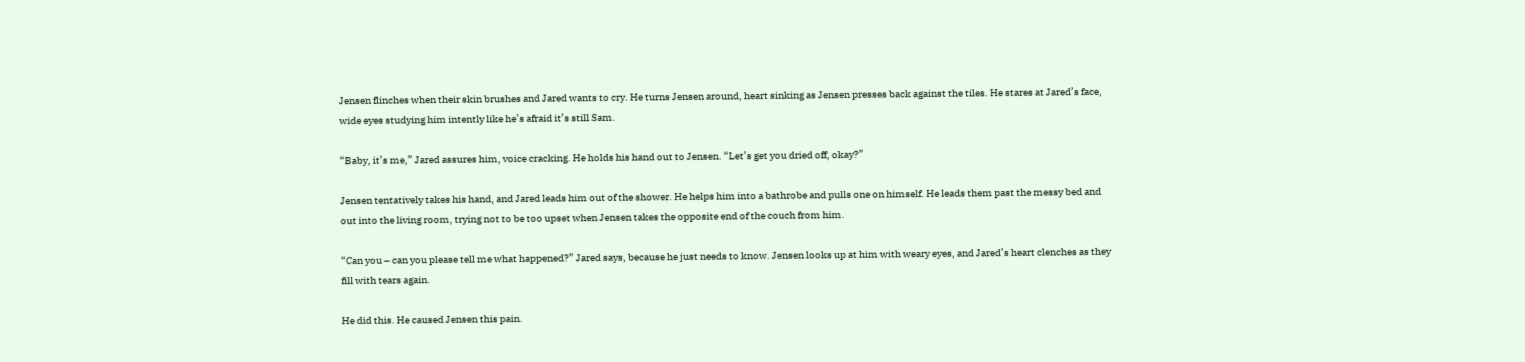Jensen flinches when their skin brushes and Jared wants to cry. He turns Jensen around, heart sinking as Jensen presses back against the tiles. He stares at Jared’s face, wide eyes studying him intently like he’s afraid it’s still Sam.

“Baby, it’s me,” Jared assures him, voice cracking. He holds his hand out to Jensen. “Let’s get you dried off, okay?”

Jensen tentatively takes his hand, and Jared leads him out of the shower. He helps him into a bathrobe and pulls one on himself. He leads them past the messy bed and out into the living room, trying not to be too upset when Jensen takes the opposite end of the couch from him.

“Can you – can you please tell me what happened?” Jared says, because he just needs to know. Jensen looks up at him with weary eyes, and Jared’s heart clenches as they fill with tears again.

He did this. He caused Jensen this pain.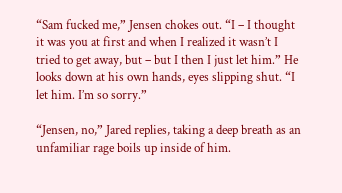“Sam fucked me,” Jensen chokes out. “I – I thought it was you at first and when I realized it wasn’t I tried to get away, but – but I then I just let him.” He looks down at his own hands, eyes slipping shut. “I let him. I’m so sorry.”

“Jensen, no,” Jared replies, taking a deep breath as an unfamiliar rage boils up inside of him.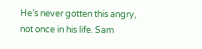He’s never gotten this angry, not once in his life. Sam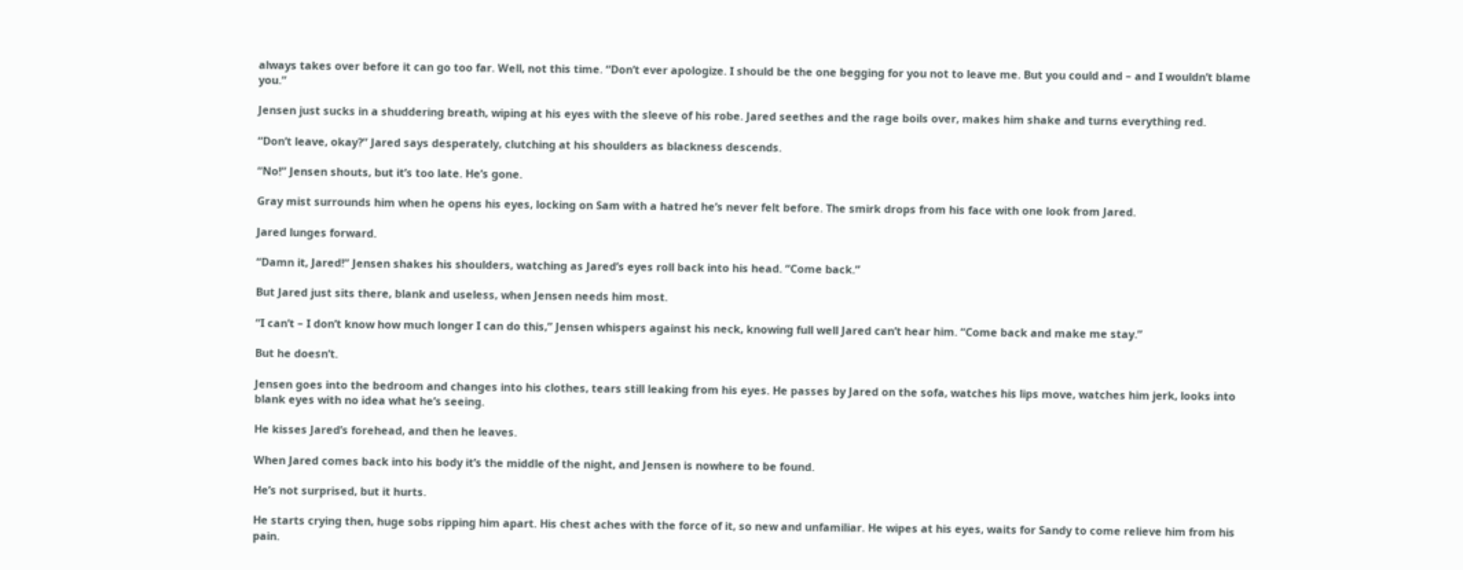always takes over before it can go too far. Well, not this time. “Don’t ever apologize. I should be the one begging for you not to leave me. But you could and – and I wouldn’t blame you.”

Jensen just sucks in a shuddering breath, wiping at his eyes with the sleeve of his robe. Jared seethes and the rage boils over, makes him shake and turns everything red.

“Don’t leave, okay?” Jared says desperately, clutching at his shoulders as blackness descends.

“No!” Jensen shouts, but it’s too late. He’s gone.

Gray mist surrounds him when he opens his eyes, locking on Sam with a hatred he’s never felt before. The smirk drops from his face with one look from Jared.

Jared lunges forward.

“Damn it, Jared!” Jensen shakes his shoulders, watching as Jared’s eyes roll back into his head. “Come back.”

But Jared just sits there, blank and useless, when Jensen needs him most.

“I can’t – I don’t know how much longer I can do this,” Jensen whispers against his neck, knowing full well Jared can’t hear him. “Come back and make me stay.”

But he doesn’t.

Jensen goes into the bedroom and changes into his clothes, tears still leaking from his eyes. He passes by Jared on the sofa, watches his lips move, watches him jerk, looks into blank eyes with no idea what he’s seeing.

He kisses Jared’s forehead, and then he leaves.

When Jared comes back into his body it’s the middle of the night, and Jensen is nowhere to be found.

He’s not surprised, but it hurts.

He starts crying then, huge sobs ripping him apart. His chest aches with the force of it, so new and unfamiliar. He wipes at his eyes, waits for Sandy to come relieve him from his pain.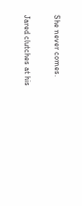She never comes.

Jared clutches at his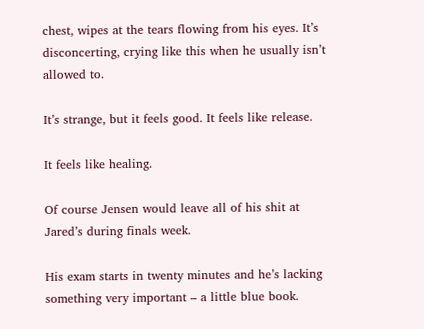chest, wipes at the tears flowing from his eyes. It’s disconcerting, crying like this when he usually isn’t allowed to.

It’s strange, but it feels good. It feels like release.

It feels like healing.

Of course Jensen would leave all of his shit at Jared’s during finals week.

His exam starts in twenty minutes and he’s lacking something very important – a little blue book.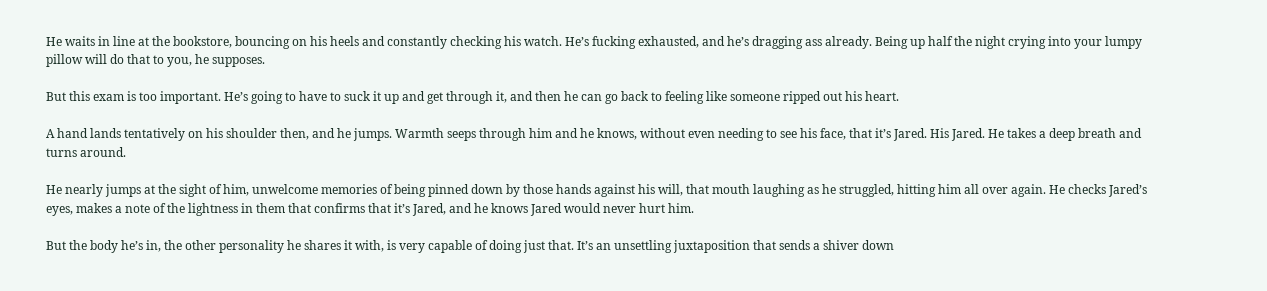He waits in line at the bookstore, bouncing on his heels and constantly checking his watch. He’s fucking exhausted, and he’s dragging ass already. Being up half the night crying into your lumpy pillow will do that to you, he supposes.

But this exam is too important. He’s going to have to suck it up and get through it, and then he can go back to feeling like someone ripped out his heart.

A hand lands tentatively on his shoulder then, and he jumps. Warmth seeps through him and he knows, without even needing to see his face, that it’s Jared. His Jared. He takes a deep breath and turns around.

He nearly jumps at the sight of him, unwelcome memories of being pinned down by those hands against his will, that mouth laughing as he struggled, hitting him all over again. He checks Jared’s eyes, makes a note of the lightness in them that confirms that it’s Jared, and he knows Jared would never hurt him.

But the body he’s in, the other personality he shares it with, is very capable of doing just that. It’s an unsettling juxtaposition that sends a shiver down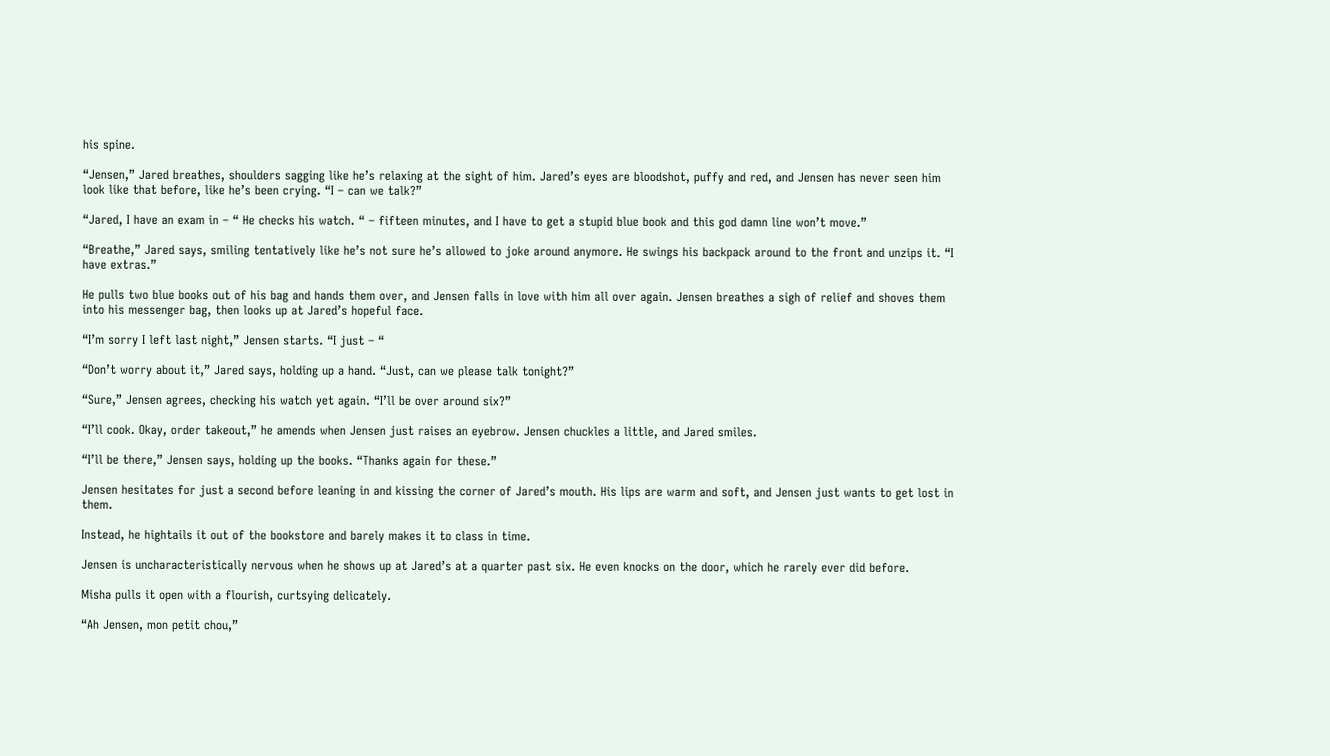his spine.

“Jensen,” Jared breathes, shoulders sagging like he’s relaxing at the sight of him. Jared’s eyes are bloodshot, puffy and red, and Jensen has never seen him look like that before, like he’s been crying. “I – can we talk?”

“Jared, I have an exam in – “ He checks his watch. “ – fifteen minutes, and I have to get a stupid blue book and this god damn line won’t move.”

“Breathe,” Jared says, smiling tentatively like he’s not sure he’s allowed to joke around anymore. He swings his backpack around to the front and unzips it. “I have extras.”

He pulls two blue books out of his bag and hands them over, and Jensen falls in love with him all over again. Jensen breathes a sigh of relief and shoves them into his messenger bag, then looks up at Jared’s hopeful face.

“I’m sorry I left last night,” Jensen starts. “I just – “

“Don’t worry about it,” Jared says, holding up a hand. “Just, can we please talk tonight?”

“Sure,” Jensen agrees, checking his watch yet again. “I’ll be over around six?”

“I’ll cook. Okay, order takeout,” he amends when Jensen just raises an eyebrow. Jensen chuckles a little, and Jared smiles.

“I’ll be there,” Jensen says, holding up the books. “Thanks again for these.”

Jensen hesitates for just a second before leaning in and kissing the corner of Jared’s mouth. His lips are warm and soft, and Jensen just wants to get lost in them.

Instead, he hightails it out of the bookstore and barely makes it to class in time.

Jensen is uncharacteristically nervous when he shows up at Jared’s at a quarter past six. He even knocks on the door, which he rarely ever did before.

Misha pulls it open with a flourish, curtsying delicately.

“Ah Jensen, mon petit chou,”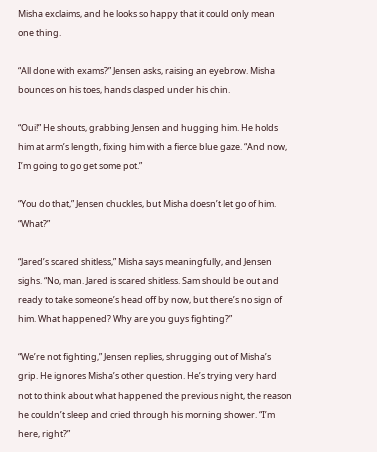Misha exclaims, and he looks so happy that it could only mean one thing.

“All done with exams?” Jensen asks, raising an eyebrow. Misha bounces on his toes, hands clasped under his chin.

“Oui!” He shouts, grabbing Jensen and hugging him. He holds him at arm’s length, fixing him with a fierce blue gaze. “And now, I’m going to go get some pot.”

“You do that,” Jensen chuckles, but Misha doesn’t let go of him. “What?”

“Jared’s scared shitless,” Misha says meaningfully, and Jensen sighs. “No, man. Jared is scared shitless. Sam should be out and ready to take someone’s head off by now, but there’s no sign of him. What happened? Why are you guys fighting?”

“We’re not fighting,” Jensen replies, shrugging out of Misha’s grip. He ignores Misha’s other question. He’s trying very hard not to think about what happened the previous night, the reason he couldn’t sleep and cried through his morning shower. “I’m here, right?”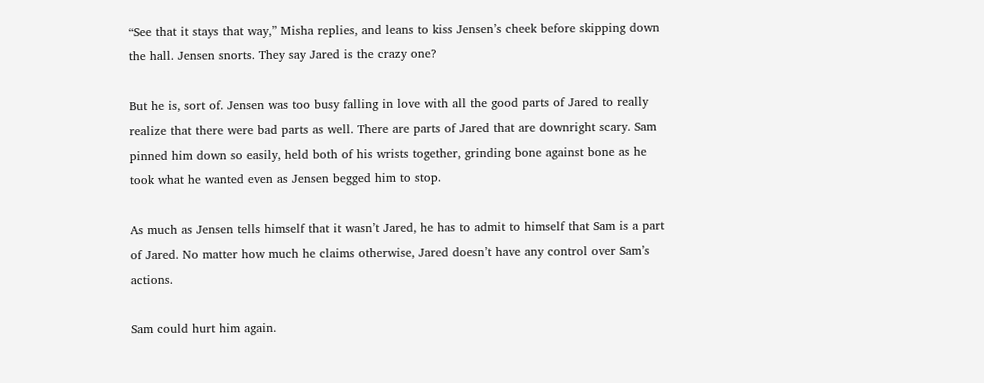“See that it stays that way,” Misha replies, and leans to kiss Jensen’s cheek before skipping down the hall. Jensen snorts. They say Jared is the crazy one?

But he is, sort of. Jensen was too busy falling in love with all the good parts of Jared to really realize that there were bad parts as well. There are parts of Jared that are downright scary. Sam pinned him down so easily, held both of his wrists together, grinding bone against bone as he took what he wanted even as Jensen begged him to stop.

As much as Jensen tells himself that it wasn’t Jared, he has to admit to himself that Sam is a part of Jared. No matter how much he claims otherwise, Jared doesn’t have any control over Sam’s actions.

Sam could hurt him again.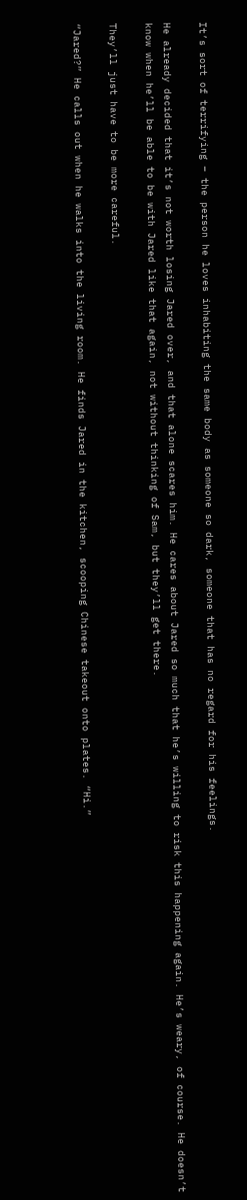It’s sort of terrifying – the person he loves inhabiting the same body as someone so dark, someone that has no regard for his feelings.

He already decided that it’s not worth losing Jared over, and that alone scares him. He cares about Jared so much that he’s willing to risk this happening again. He’s weary, of course. He doesn’t know when he’ll be able to be with Jared like that again, not without thinking of Sam, but they’ll get there.

They’ll just have to be more careful.

“Jared?” He calls out when he walks into the living room. He finds Jared in the kitchen, scooping Chinese takeout onto plates. “Hi.”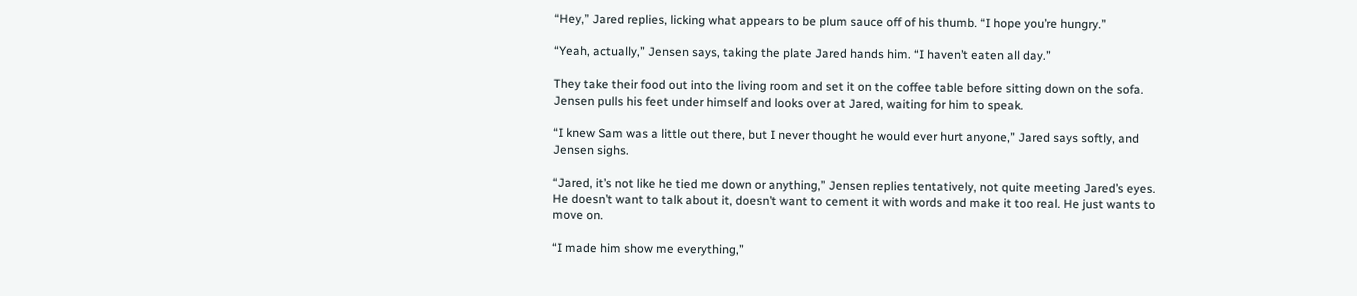“Hey,” Jared replies, licking what appears to be plum sauce off of his thumb. “I hope you’re hungry.”

“Yeah, actually,” Jensen says, taking the plate Jared hands him. “I haven’t eaten all day.”

They take their food out into the living room and set it on the coffee table before sitting down on the sofa. Jensen pulls his feet under himself and looks over at Jared, waiting for him to speak.

“I knew Sam was a little out there, but I never thought he would ever hurt anyone,” Jared says softly, and Jensen sighs.

“Jared, it’s not like he tied me down or anything,” Jensen replies tentatively, not quite meeting Jared’s eyes. He doesn’t want to talk about it, doesn’t want to cement it with words and make it too real. He just wants to move on.

“I made him show me everything,”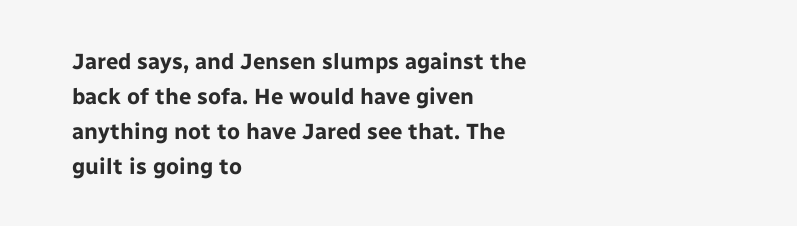Jared says, and Jensen slumps against the back of the sofa. He would have given anything not to have Jared see that. The guilt is going to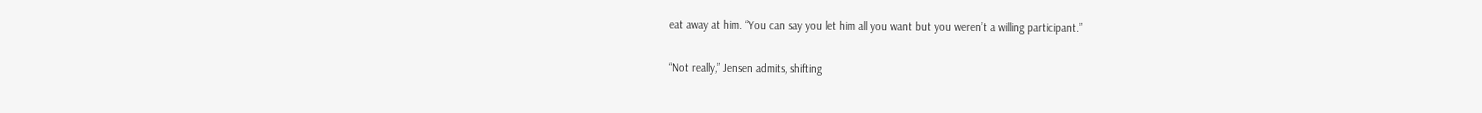eat away at him. “You can say you let him all you want but you weren’t a willing participant.”

“Not really,” Jensen admits, shifting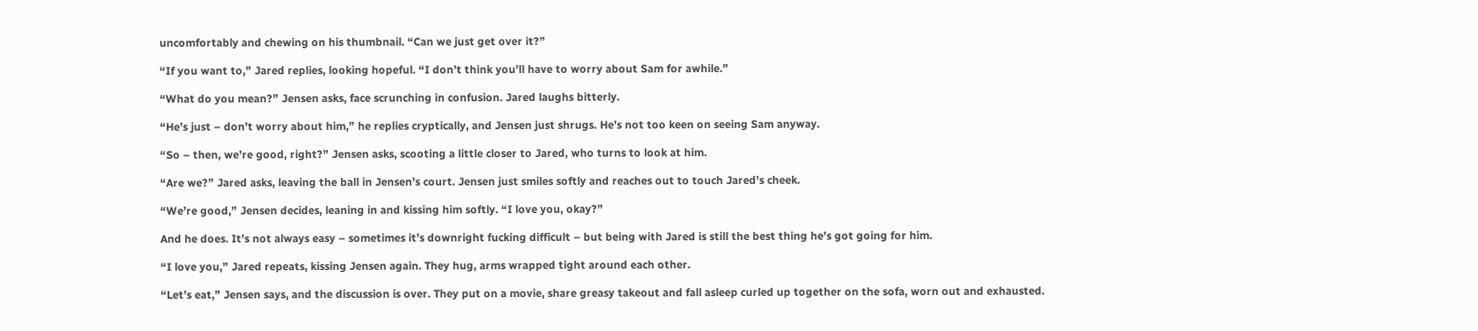uncomfortably and chewing on his thumbnail. “Can we just get over it?”

“If you want to,” Jared replies, looking hopeful. “I don’t think you’ll have to worry about Sam for awhile.”

“What do you mean?” Jensen asks, face scrunching in confusion. Jared laughs bitterly.

“He’s just – don’t worry about him,” he replies cryptically, and Jensen just shrugs. He’s not too keen on seeing Sam anyway.

“So – then, we’re good, right?” Jensen asks, scooting a little closer to Jared, who turns to look at him.

“Are we?” Jared asks, leaving the ball in Jensen’s court. Jensen just smiles softly and reaches out to touch Jared’s cheek.

“We’re good,” Jensen decides, leaning in and kissing him softly. “I love you, okay?”

And he does. It’s not always easy – sometimes it’s downright fucking difficult – but being with Jared is still the best thing he’s got going for him.

“I love you,” Jared repeats, kissing Jensen again. They hug, arms wrapped tight around each other.

“Let’s eat,” Jensen says, and the discussion is over. They put on a movie, share greasy takeout and fall asleep curled up together on the sofa, worn out and exhausted.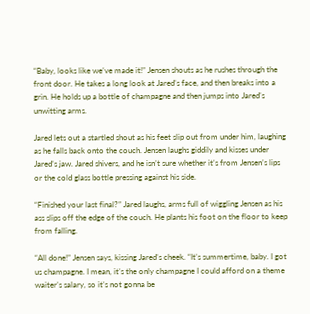“Baby, looks like we’ve made it!” Jensen shouts as he rushes through the front door. He takes a long look at Jared’s face, and then breaks into a grin. He holds up a bottle of champagne and then jumps into Jared’s unwitting arms.

Jared lets out a startled shout as his feet slip out from under him, laughing as he falls back onto the couch. Jensen laughs giddily and kisses under Jared’s jaw. Jared shivers, and he isn’t sure whether it’s from Jensen’s lips or the cold glass bottle pressing against his side.

“Finished your last final?” Jared laughs, arms full of wiggling Jensen as his ass slips off the edge of the couch. He plants his foot on the floor to keep from falling.

“All done!” Jensen says, kissing Jared’s cheek. “It’s summertime, baby. I got us champagne. I mean, it’s the only champagne I could afford on a theme waiter’s salary, so it’s not gonna be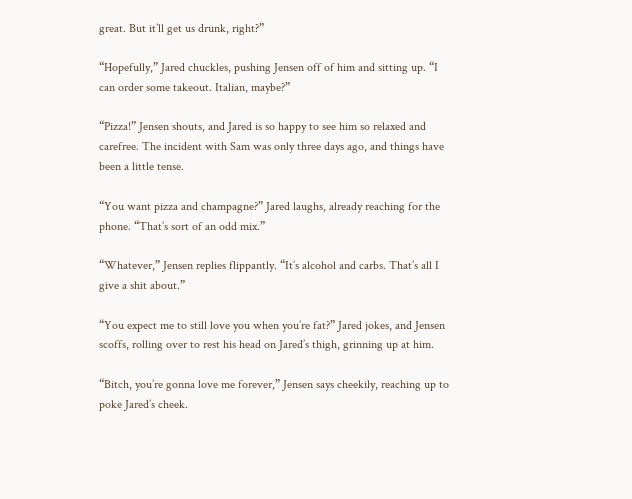great. But it’ll get us drunk, right?”

“Hopefully,” Jared chuckles, pushing Jensen off of him and sitting up. “I can order some takeout. Italian, maybe?”

“Pizza!” Jensen shouts, and Jared is so happy to see him so relaxed and carefree. The incident with Sam was only three days ago, and things have been a little tense.

“You want pizza and champagne?” Jared laughs, already reaching for the phone. “That’s sort of an odd mix.”

“Whatever,” Jensen replies flippantly. “It’s alcohol and carbs. That’s all I give a shit about.”

“You expect me to still love you when you’re fat?” Jared jokes, and Jensen scoffs, rolling over to rest his head on Jared’s thigh, grinning up at him.

“Bitch, you’re gonna love me forever,” Jensen says cheekily, reaching up to poke Jared’s cheek.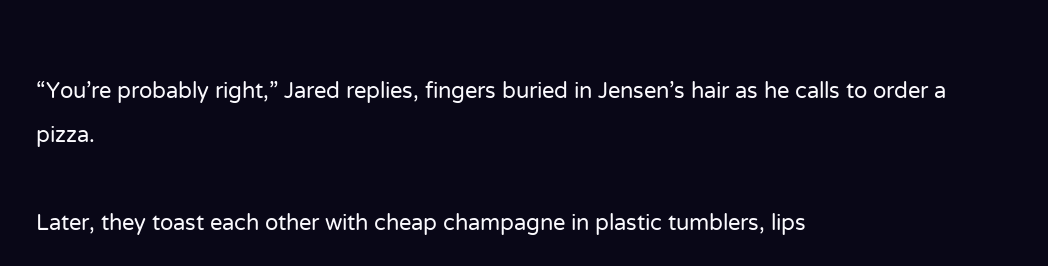“You’re probably right,” Jared replies, fingers buried in Jensen’s hair as he calls to order a pizza.

Later, they toast each other with cheap champagne in plastic tumblers, lips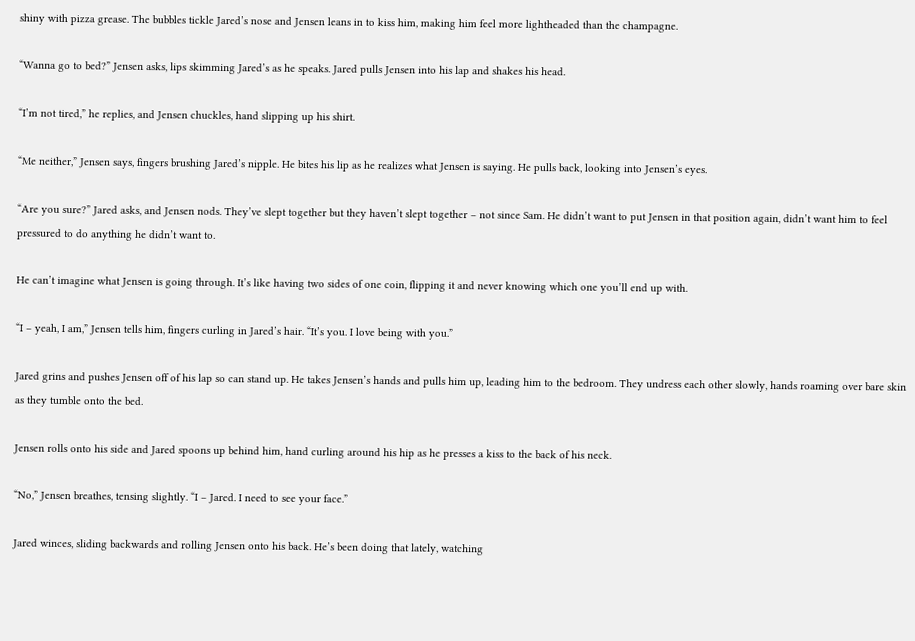shiny with pizza grease. The bubbles tickle Jared’s nose and Jensen leans in to kiss him, making him feel more lightheaded than the champagne.

“Wanna go to bed?” Jensen asks, lips skimming Jared’s as he speaks. Jared pulls Jensen into his lap and shakes his head.

“I’m not tired,” he replies, and Jensen chuckles, hand slipping up his shirt.

“Me neither,” Jensen says, fingers brushing Jared’s nipple. He bites his lip as he realizes what Jensen is saying. He pulls back, looking into Jensen’s eyes.

“Are you sure?” Jared asks, and Jensen nods. They’ve slept together but they haven’t slept together – not since Sam. He didn’t want to put Jensen in that position again, didn’t want him to feel pressured to do anything he didn’t want to.

He can’t imagine what Jensen is going through. It’s like having two sides of one coin, flipping it and never knowing which one you’ll end up with.

“I – yeah, I am,” Jensen tells him, fingers curling in Jared’s hair. “It’s you. I love being with you.”

Jared grins and pushes Jensen off of his lap so can stand up. He takes Jensen’s hands and pulls him up, leading him to the bedroom. They undress each other slowly, hands roaming over bare skin as they tumble onto the bed.

Jensen rolls onto his side and Jared spoons up behind him, hand curling around his hip as he presses a kiss to the back of his neck.

“No,” Jensen breathes, tensing slightly. “I – Jared. I need to see your face.”

Jared winces, sliding backwards and rolling Jensen onto his back. He’s been doing that lately, watching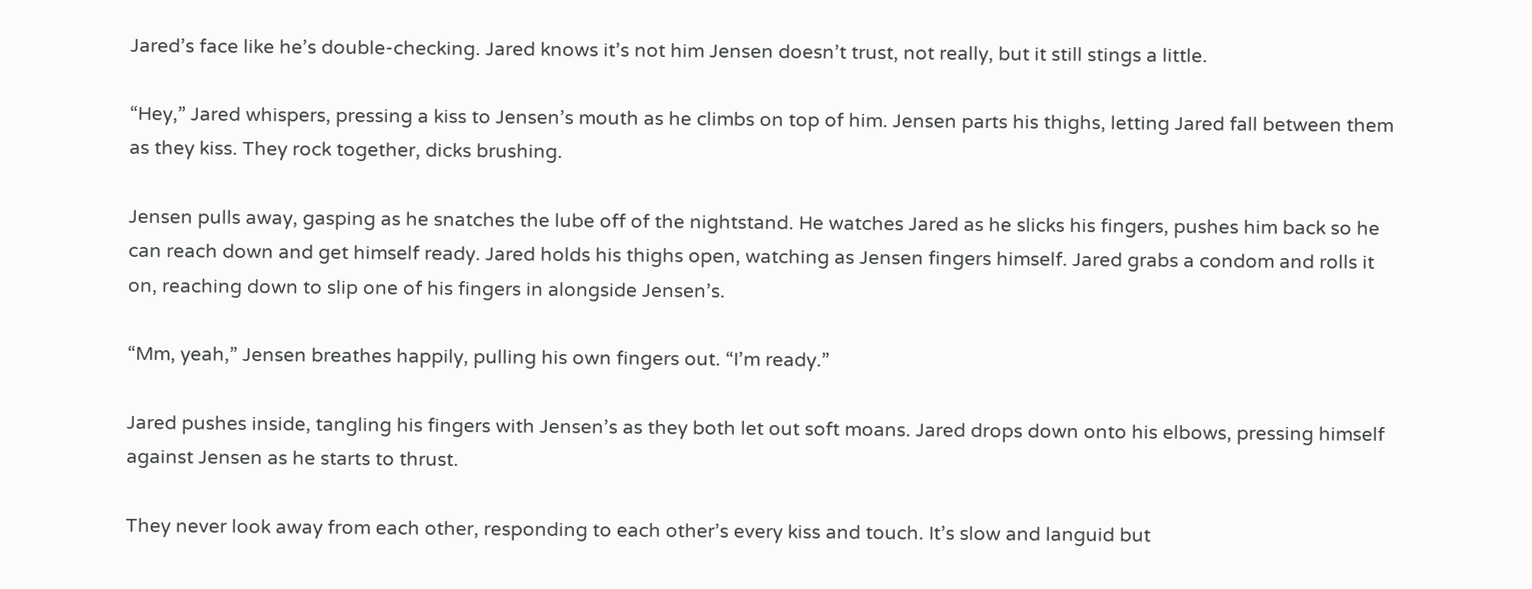Jared’s face like he’s double-checking. Jared knows it’s not him Jensen doesn’t trust, not really, but it still stings a little.

“Hey,” Jared whispers, pressing a kiss to Jensen’s mouth as he climbs on top of him. Jensen parts his thighs, letting Jared fall between them as they kiss. They rock together, dicks brushing.

Jensen pulls away, gasping as he snatches the lube off of the nightstand. He watches Jared as he slicks his fingers, pushes him back so he can reach down and get himself ready. Jared holds his thighs open, watching as Jensen fingers himself. Jared grabs a condom and rolls it on, reaching down to slip one of his fingers in alongside Jensen’s.

“Mm, yeah,” Jensen breathes happily, pulling his own fingers out. “I’m ready.”

Jared pushes inside, tangling his fingers with Jensen’s as they both let out soft moans. Jared drops down onto his elbows, pressing himself against Jensen as he starts to thrust.

They never look away from each other, responding to each other’s every kiss and touch. It’s slow and languid but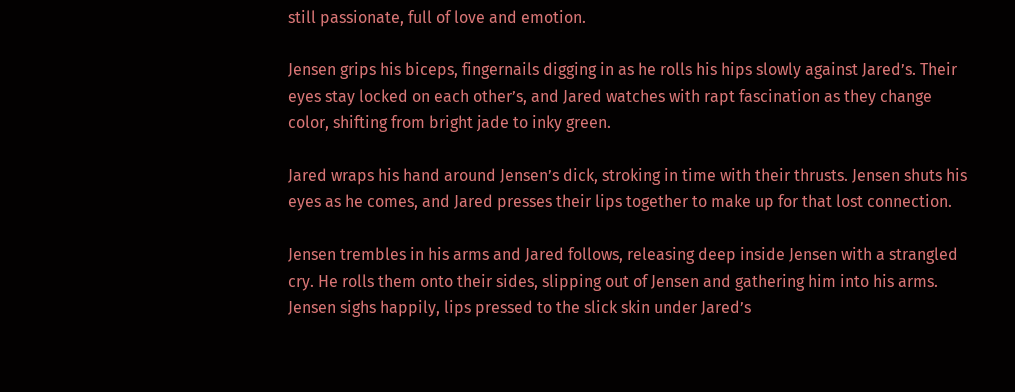still passionate, full of love and emotion.

Jensen grips his biceps, fingernails digging in as he rolls his hips slowly against Jared’s. Their eyes stay locked on each other’s, and Jared watches with rapt fascination as they change color, shifting from bright jade to inky green.

Jared wraps his hand around Jensen’s dick, stroking in time with their thrusts. Jensen shuts his eyes as he comes, and Jared presses their lips together to make up for that lost connection.

Jensen trembles in his arms and Jared follows, releasing deep inside Jensen with a strangled cry. He rolls them onto their sides, slipping out of Jensen and gathering him into his arms. Jensen sighs happily, lips pressed to the slick skin under Jared’s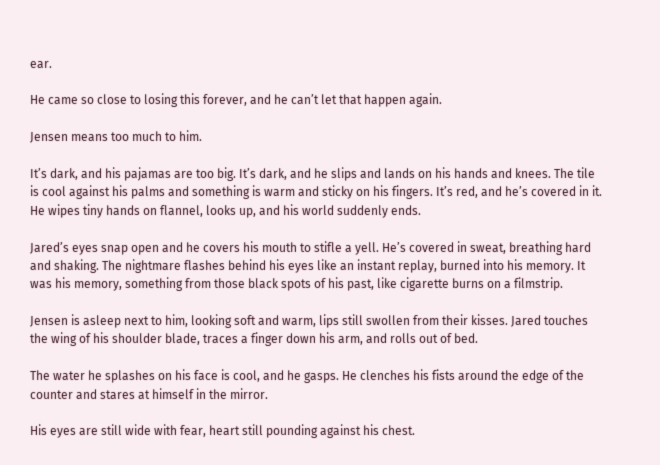ear.

He came so close to losing this forever, and he can’t let that happen again.

Jensen means too much to him.

It’s dark, and his pajamas are too big. It’s dark, and he slips and lands on his hands and knees. The tile is cool against his palms and something is warm and sticky on his fingers. It’s red, and he’s covered in it. He wipes tiny hands on flannel, looks up, and his world suddenly ends.

Jared’s eyes snap open and he covers his mouth to stifle a yell. He’s covered in sweat, breathing hard and shaking. The nightmare flashes behind his eyes like an instant replay, burned into his memory. It was his memory, something from those black spots of his past, like cigarette burns on a filmstrip.

Jensen is asleep next to him, looking soft and warm, lips still swollen from their kisses. Jared touches the wing of his shoulder blade, traces a finger down his arm, and rolls out of bed.

The water he splashes on his face is cool, and he gasps. He clenches his fists around the edge of the counter and stares at himself in the mirror.

His eyes are still wide with fear, heart still pounding against his chest.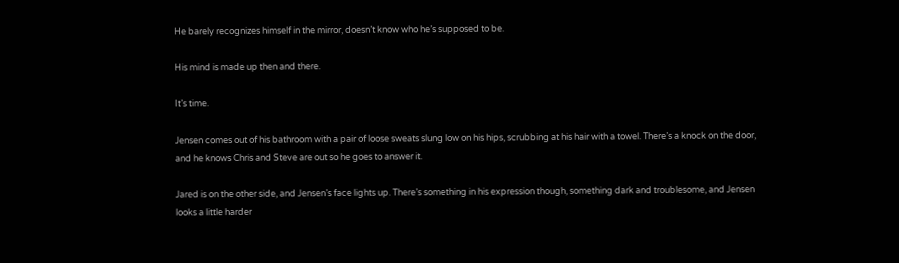He barely recognizes himself in the mirror, doesn’t know who he’s supposed to be.

His mind is made up then and there.

It’s time.

Jensen comes out of his bathroom with a pair of loose sweats slung low on his hips, scrubbing at his hair with a towel. There’s a knock on the door, and he knows Chris and Steve are out so he goes to answer it.

Jared is on the other side, and Jensen’s face lights up. There’s something in his expression though, something dark and troublesome, and Jensen looks a little harder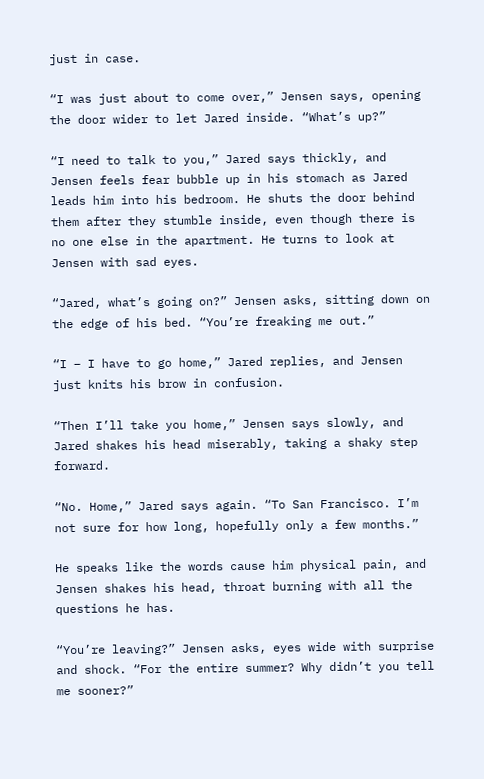just in case.

“I was just about to come over,” Jensen says, opening the door wider to let Jared inside. “What’s up?”

“I need to talk to you,” Jared says thickly, and Jensen feels fear bubble up in his stomach as Jared leads him into his bedroom. He shuts the door behind them after they stumble inside, even though there is no one else in the apartment. He turns to look at Jensen with sad eyes.

“Jared, what’s going on?” Jensen asks, sitting down on the edge of his bed. “You’re freaking me out.”

“I – I have to go home,” Jared replies, and Jensen just knits his brow in confusion.

“Then I’ll take you home,” Jensen says slowly, and Jared shakes his head miserably, taking a shaky step forward.

“No. Home,” Jared says again. “To San Francisco. I’m not sure for how long, hopefully only a few months.”

He speaks like the words cause him physical pain, and Jensen shakes his head, throat burning with all the questions he has.

“You’re leaving?” Jensen asks, eyes wide with surprise and shock. “For the entire summer? Why didn’t you tell me sooner?”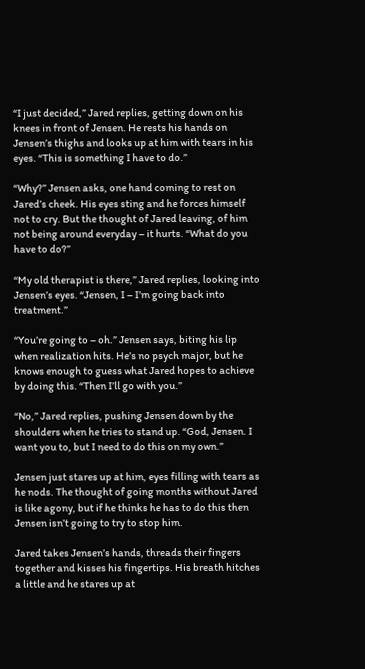“I just decided,” Jared replies, getting down on his knees in front of Jensen. He rests his hands on Jensen’s thighs and looks up at him with tears in his eyes. “This is something I have to do.”

“Why?” Jensen asks, one hand coming to rest on Jared’s cheek. His eyes sting and he forces himself not to cry. But the thought of Jared leaving, of him not being around everyday – it hurts. “What do you have to do?”

“My old therapist is there,” Jared replies, looking into Jensen’s eyes. “Jensen, I – I’m going back into treatment.”

“You’re going to – oh.” Jensen says, biting his lip when realization hits. He’s no psych major, but he knows enough to guess what Jared hopes to achieve by doing this. “Then I’ll go with you.”

“No,” Jared replies, pushing Jensen down by the shoulders when he tries to stand up. “God, Jensen. I want you to, but I need to do this on my own.”

Jensen just stares up at him, eyes filling with tears as he nods. The thought of going months without Jared is like agony, but if he thinks he has to do this then Jensen isn’t going to try to stop him.

Jared takes Jensen’s hands, threads their fingers together and kisses his fingertips. His breath hitches a little and he stares up at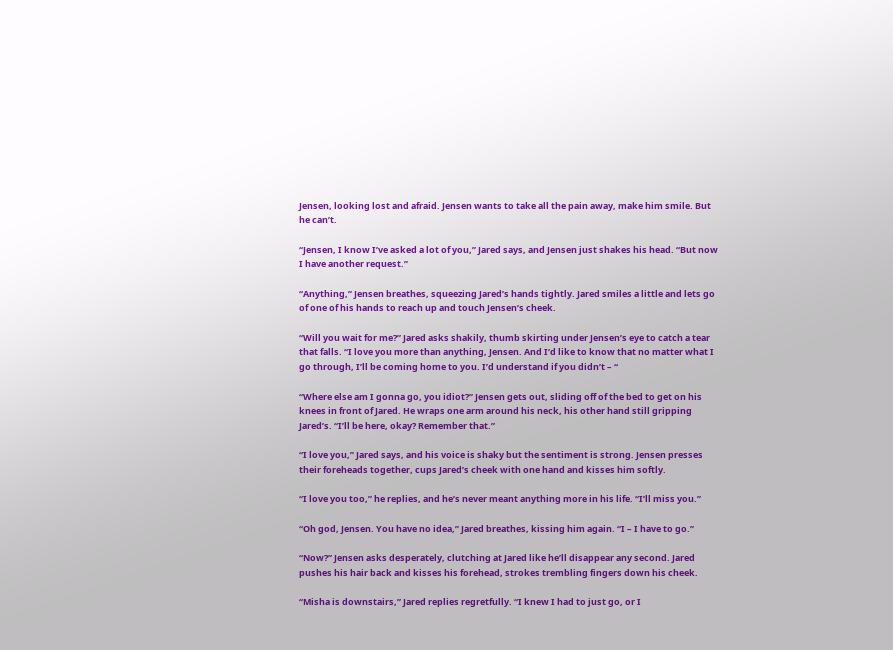Jensen, looking lost and afraid. Jensen wants to take all the pain away, make him smile. But he can’t.

“Jensen, I know I’ve asked a lot of you,” Jared says, and Jensen just shakes his head. “But now I have another request.”

“Anything,” Jensen breathes, squeezing Jared’s hands tightly. Jared smiles a little and lets go of one of his hands to reach up and touch Jensen’s cheek.

“Will you wait for me?” Jared asks shakily, thumb skirting under Jensen’s eye to catch a tear that falls. “I love you more than anything, Jensen. And I’d like to know that no matter what I go through, I’ll be coming home to you. I’d understand if you didn’t – “

“Where else am I gonna go, you idiot?” Jensen gets out, sliding off of the bed to get on his knees in front of Jared. He wraps one arm around his neck, his other hand still gripping Jared’s. “I’ll be here, okay? Remember that.”

“I love you,” Jared says, and his voice is shaky but the sentiment is strong. Jensen presses their foreheads together, cups Jared’s cheek with one hand and kisses him softly.

“I love you too,” he replies, and he’s never meant anything more in his life. “I’ll miss you.”

“Oh god, Jensen. You have no idea,” Jared breathes, kissing him again. “I – I have to go.”

“Now?” Jensen asks desperately, clutching at Jared like he’ll disappear any second. Jared pushes his hair back and kisses his forehead, strokes trembling fingers down his cheek.

“Misha is downstairs,” Jared replies regretfully. “I knew I had to just go, or I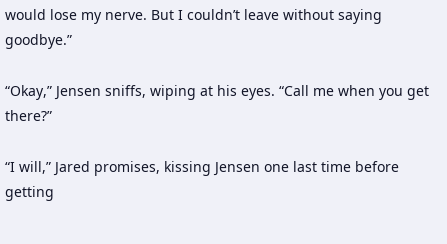would lose my nerve. But I couldn’t leave without saying goodbye.”

“Okay,” Jensen sniffs, wiping at his eyes. “Call me when you get there?”

“I will,” Jared promises, kissing Jensen one last time before getting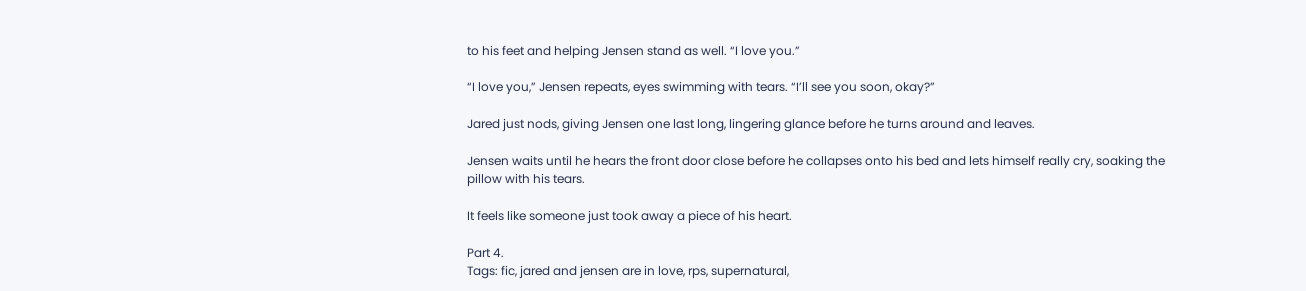to his feet and helping Jensen stand as well. “I love you.”

“I love you,” Jensen repeats, eyes swimming with tears. “I’ll see you soon, okay?”

Jared just nods, giving Jensen one last long, lingering glance before he turns around and leaves.

Jensen waits until he hears the front door close before he collapses onto his bed and lets himself really cry, soaking the pillow with his tears.

It feels like someone just took away a piece of his heart.

Part 4.
Tags: fic, jared and jensen are in love, rps, supernatural,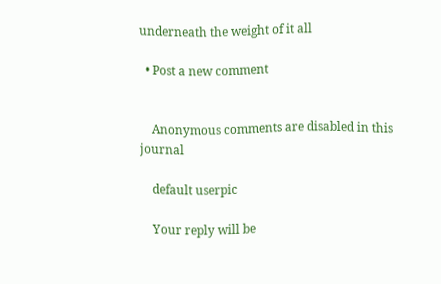underneath the weight of it all

  • Post a new comment


    Anonymous comments are disabled in this journal

    default userpic

    Your reply will be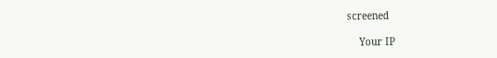screened

    Your IP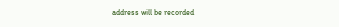address will be recorded